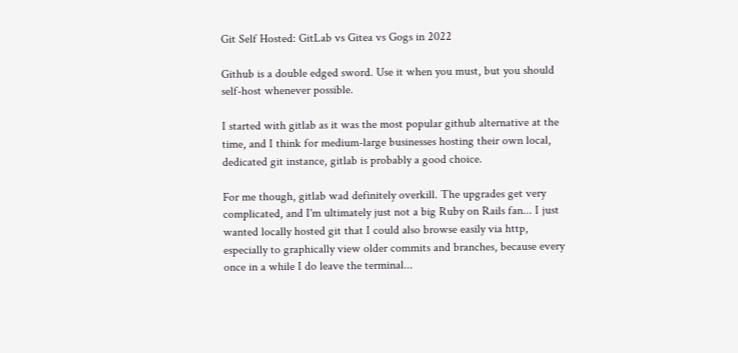Git Self Hosted: GitLab vs Gitea vs Gogs in 2022

Github is a double edged sword. Use it when you must, but you should self-host whenever possible.

I started with gitlab as it was the most popular github alternative at the time, and I think for medium-large businesses hosting their own local, dedicated git instance, gitlab is probably a good choice.

For me though, gitlab wad definitely overkill. The upgrades get very complicated, and I'm ultimately just not a big Ruby on Rails fan... I just wanted locally hosted git that I could also browse easily via http, especially to graphically view older commits and branches, because every once in a while I do leave the terminal...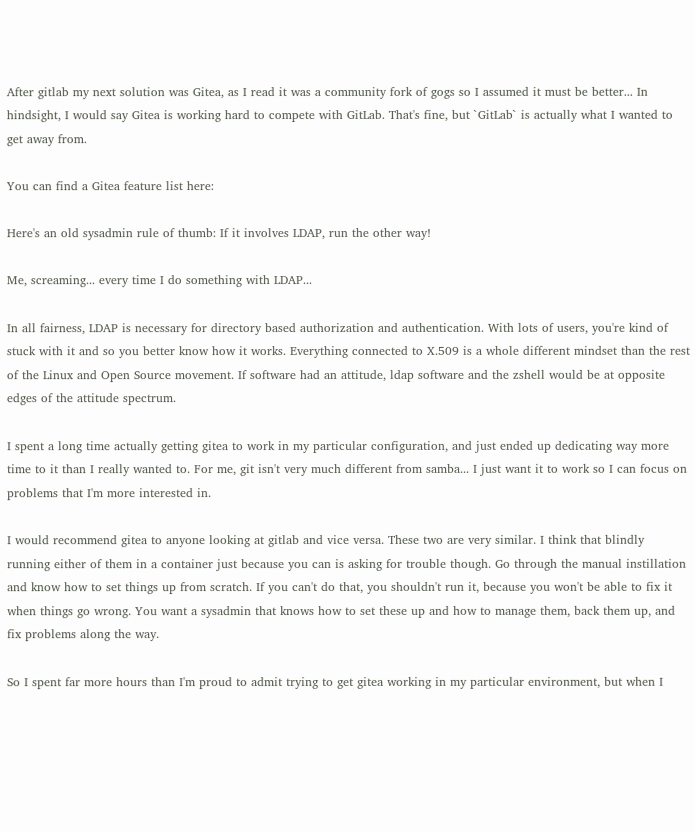After gitlab my next solution was Gitea, as I read it was a community fork of gogs so I assumed it must be better... In hindsight, I would say Gitea is working hard to compete with GitLab. That's fine, but `GitLab` is actually what I wanted to get away from.

You can find a Gitea feature list here:

Here's an old sysadmin rule of thumb: If it involves LDAP, run the other way!

Me, screaming... every time I do something with LDAP...

In all fairness, LDAP is necessary for directory based authorization and authentication. With lots of users, you're kind of stuck with it and so you better know how it works. Everything connected to X.509 is a whole different mindset than the rest of the Linux and Open Source movement. If software had an attitude, ldap software and the zshell would be at opposite edges of the attitude spectrum.

I spent a long time actually getting gitea to work in my particular configuration, and just ended up dedicating way more time to it than I really wanted to. For me, git isn't very much different from samba... I just want it to work so I can focus on problems that I'm more interested in.

I would recommend gitea to anyone looking at gitlab and vice versa. These two are very similar. I think that blindly running either of them in a container just because you can is asking for trouble though. Go through the manual instillation and know how to set things up from scratch. If you can't do that, you shouldn't run it, because you won't be able to fix it when things go wrong. You want a sysadmin that knows how to set these up and how to manage them, back them up, and fix problems along the way.

So I spent far more hours than I'm proud to admit trying to get gitea working in my particular environment, but when I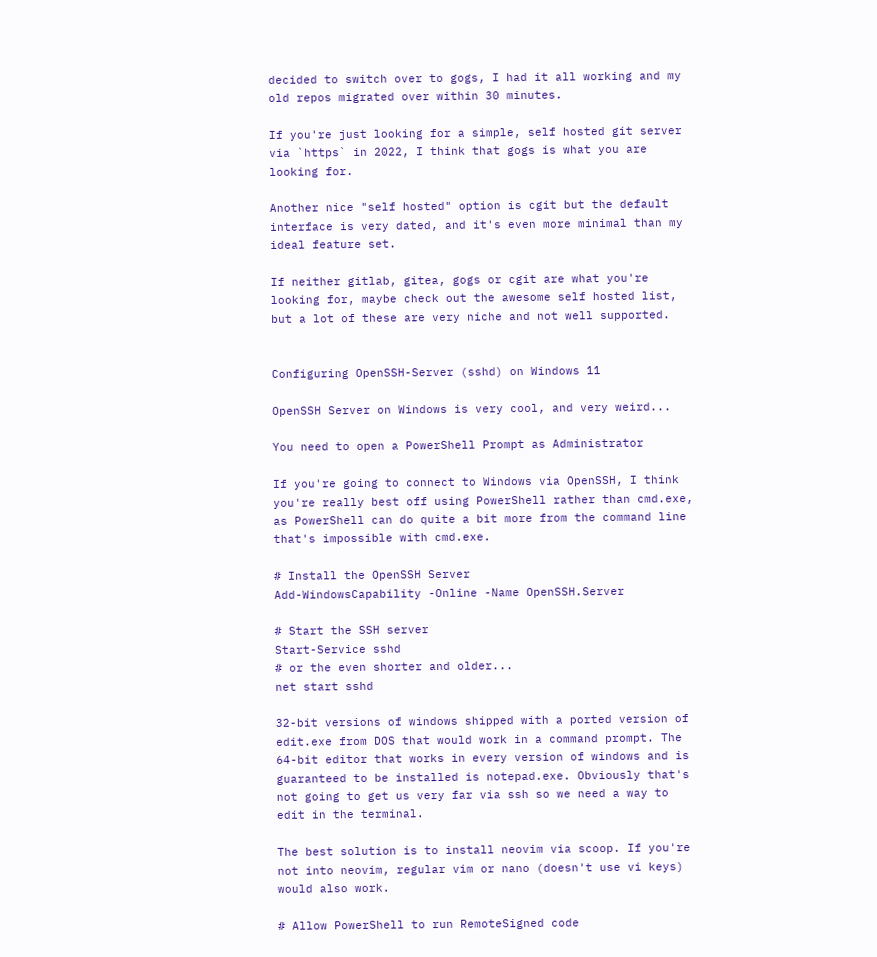decided to switch over to gogs, I had it all working and my old repos migrated over within 30 minutes.

If you're just looking for a simple, self hosted git server via `https` in 2022, I think that gogs is what you are looking for.

Another nice "self hosted" option is cgit but the default interface is very dated, and it's even more minimal than my ideal feature set.

If neither gitlab, gitea, gogs or cgit are what you're looking for, maybe check out the awesome self hosted list, but a lot of these are very niche and not well supported.


Configuring OpenSSH-Server (sshd) on Windows 11

OpenSSH Server on Windows is very cool, and very weird...

You need to open a PowerShell Prompt as Administrator

If you're going to connect to Windows via OpenSSH, I think you're really best off using PowerShell rather than cmd.exe, as PowerShell can do quite a bit more from the command line that's impossible with cmd.exe.

# Install the OpenSSH Server
Add-WindowsCapability -Online -Name OpenSSH.Server

# Start the SSH server
Start-Service sshd
# or the even shorter and older...
net start sshd

32-bit versions of windows shipped with a ported version of edit.exe from DOS that would work in a command prompt. The 64-bit editor that works in every version of windows and is guaranteed to be installed is notepad.exe. Obviously that's not going to get us very far via ssh so we need a way to edit in the terminal.

The best solution is to install neovim via scoop. If you're not into neovim, regular vim or nano (doesn't use vi keys) would also work.

# Allow PowerShell to run RemoteSigned code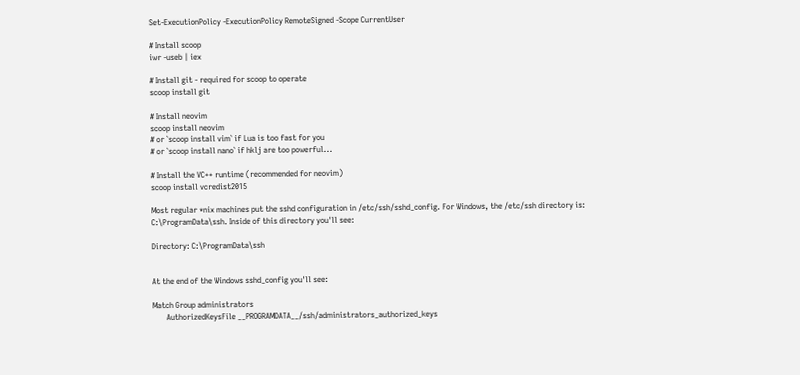Set-ExecutionPolicy -ExecutionPolicy RemoteSigned -Scope CurrentUser

# Install scoop
iwr -useb | iex

# Install git - required for scoop to operate
scoop install git

# Install neovim
scoop install neovim
# or `scoop install vim` if Lua is too fast for you
# or `scoop install nano` if hklj are too powerful...

# Install the VC++ runtime (recommended for neovim)
scoop install vcredist2015

Most regular *nix machines put the sshd configuration in /etc/ssh/sshd_config. For Windows, the /etc/ssh directory is:
C:\ProgramData\ssh. Inside of this directory you'll see:

Directory: C:\ProgramData\ssh


At the end of the Windows sshd_config you'll see:

Match Group administrators
       AuthorizedKeysFile __PROGRAMDATA__/ssh/administrators_authorized_keys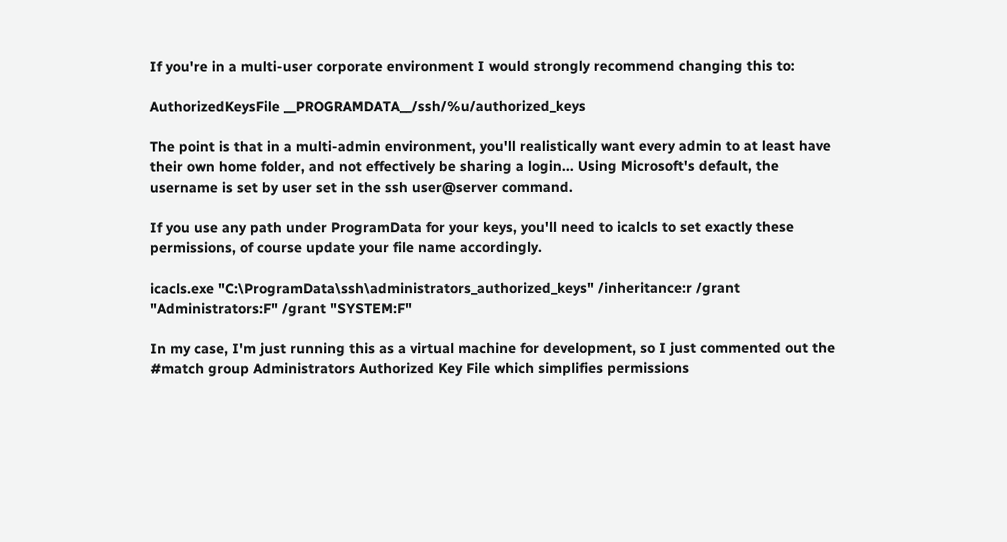If you're in a multi-user corporate environment I would strongly recommend changing this to:

AuthorizedKeysFile __PROGRAMDATA__/ssh/%u/authorized_keys

The point is that in a multi-admin environment, you'll realistically want every admin to at least have their own home folder, and not effectively be sharing a login... Using Microsoft's default, the username is set by user set in the ssh user@server command.

If you use any path under ProgramData for your keys, you'll need to icalcls to set exactly these permissions, of course update your file name accordingly.

icacls.exe "C:\ProgramData\ssh\administrators_authorized_keys" /inheritance:r /grant "Administrators:F" /grant "SYSTEM:F"

In my case, I'm just running this as a virtual machine for development, so I just commented out the #match group Administrators Authorized Key File which simplifies permissions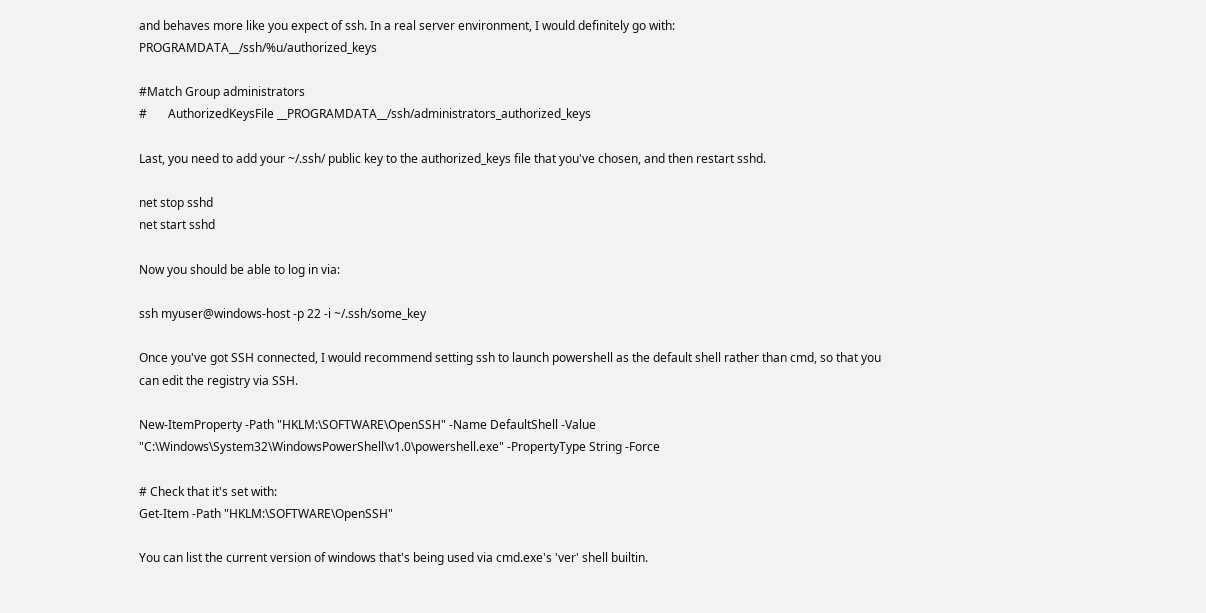and behaves more like you expect of ssh. In a real server environment, I would definitely go with: PROGRAMDATA__/ssh/%u/authorized_keys

#Match Group administrators
#       AuthorizedKeysFile __PROGRAMDATA__/ssh/administrators_authorized_keys

Last, you need to add your ~/.ssh/ public key to the authorized_keys file that you've chosen, and then restart sshd.

net stop sshd
net start sshd

Now you should be able to log in via:

ssh myuser@windows-host -p 22 -i ~/.ssh/some_key

Once you've got SSH connected, I would recommend setting ssh to launch powershell as the default shell rather than cmd, so that you can edit the registry via SSH.

New-ItemProperty -Path "HKLM:\SOFTWARE\OpenSSH" -Name DefaultShell -Value "C:\Windows\System32\WindowsPowerShell\v1.0\powershell.exe" -PropertyType String -Force

# Check that it's set with:
Get-Item -Path "HKLM:\SOFTWARE\OpenSSH"

You can list the current version of windows that's being used via cmd.exe's 'ver' shell builtin.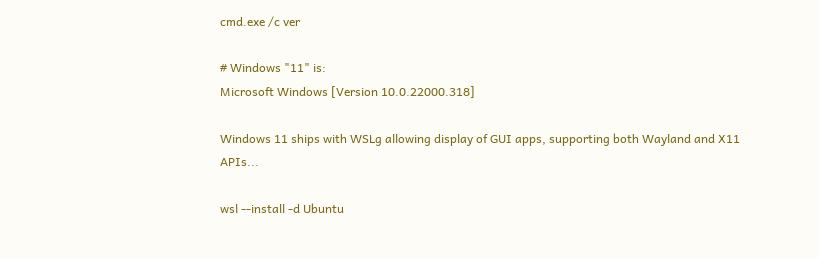cmd.exe /c ver

# Windows "11" is:
Microsoft Windows [Version 10.0.22000.318]

Windows 11 ships with WSLg allowing display of GUI apps, supporting both Wayland and X11 APIs...

wsl --install -d Ubuntu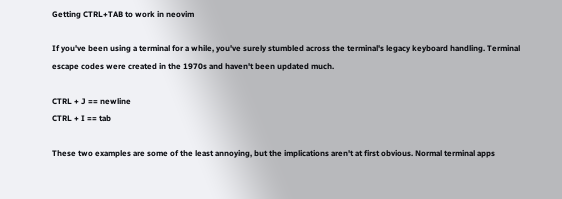Getting CTRL+TAB to work in neovim

If you've been using a terminal for a while, you've surely stumbled across the terminal's legacy keyboard handling. Terminal escape codes were created in the 1970s and haven't been updated much.

CTRL + J == newline
CTRL + I == tab

These two examples are some of the least annoying, but the implications aren't at first obvious. Normal terminal apps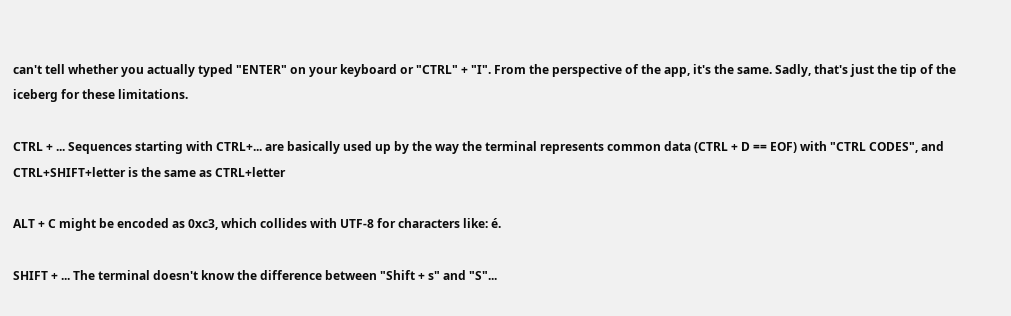can't tell whether you actually typed "ENTER" on your keyboard or "CTRL" + "I". From the perspective of the app, it's the same. Sadly, that's just the tip of the iceberg for these limitations.

CTRL + ... Sequences starting with CTRL+... are basically used up by the way the terminal represents common data (CTRL + D == EOF) with "CTRL CODES", and CTRL+SHIFT+letter is the same as CTRL+letter

ALT + C might be encoded as 0xc3, which collides with UTF-8 for characters like: é.

SHIFT + ... The terminal doesn't know the difference between "Shift + s" and "S"...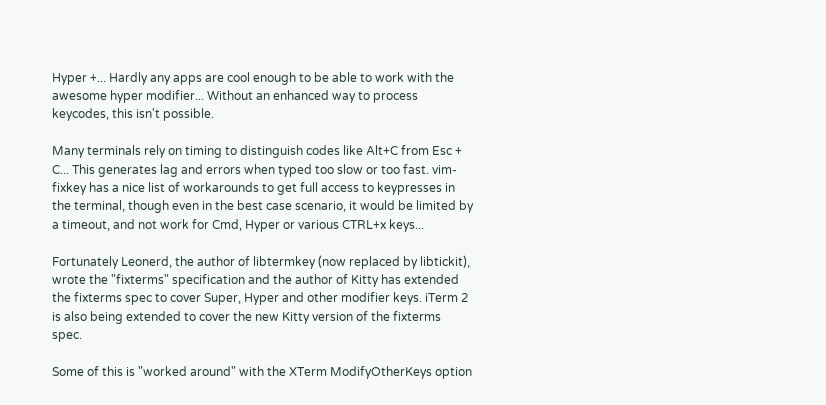Hyper +... Hardly any apps are cool enough to be able to work with the awesome hyper modifier... Without an enhanced way to process keycodes, this isn't possible.

Many terminals rely on timing to distinguish codes like Alt+C from Esc + C... This generates lag and errors when typed too slow or too fast. vim-fixkey has a nice list of workarounds to get full access to keypresses in the terminal, though even in the best case scenario, it would be limited by a timeout, and not work for Cmd, Hyper or various CTRL+x keys...

Fortunately Leonerd, the author of libtermkey (now replaced by libtickit), wrote the "fixterms" specification and the author of Kitty has extended the fixterms spec to cover Super, Hyper and other modifier keys. iTerm 2 is also being extended to cover the new Kitty version of the fixterms spec.

Some of this is "worked around" with the XTerm ModifyOtherKeys option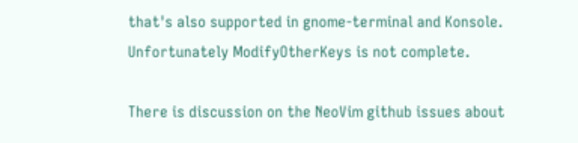that's also supported in gnome-terminal and Konsole. Unfortunately ModifyOtherKeys is not complete.

There is discussion on the NeoVim github issues about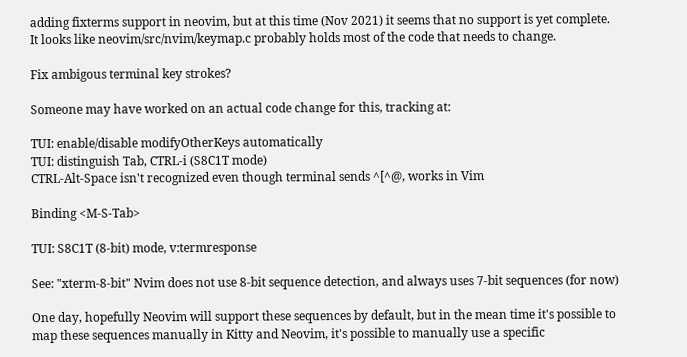adding fixterms support in neovim, but at this time (Nov 2021) it seems that no support is yet complete. It looks like neovim/src/nvim/keymap.c probably holds most of the code that needs to change.

Fix ambigous terminal key strokes?

Someone may have worked on an actual code change for this, tracking at:

TUI: enable/disable modifyOtherKeys automatically
TUI: distinguish Tab, CTRL-i (S8C1T mode)
CTRL-Alt-Space isn't recognized even though terminal sends ^[^@, works in Vim

Binding <M-S-Tab>

TUI: S8C1T (8-bit) mode, v:termresponse

See: "xterm-8-bit" Nvim does not use 8-bit sequence detection, and always uses 7-bit sequences (for now)

One day, hopefully Neovim will support these sequences by default, but in the mean time it's possible to map these sequences manually in Kitty and Neovim, it's possible to manually use a specific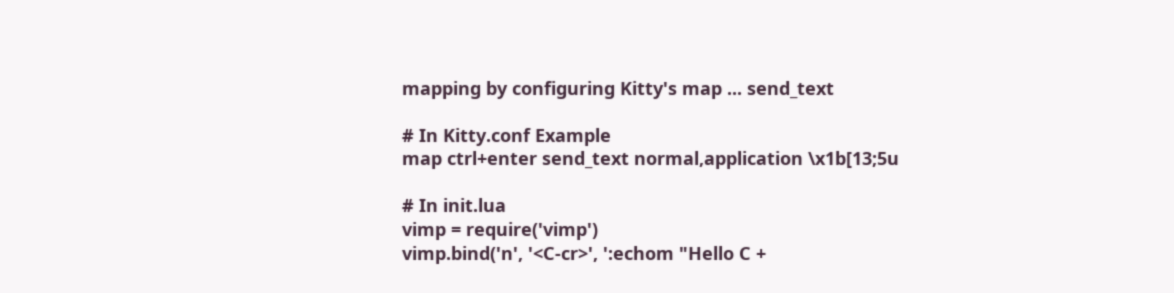mapping by configuring Kitty's map ... send_text

# In Kitty.conf Example
map ctrl+enter send_text normal,application \x1b[13;5u

# In init.lua
vimp = require('vimp')
vimp.bind('n', '<C-cr>', ':echom "Hello C +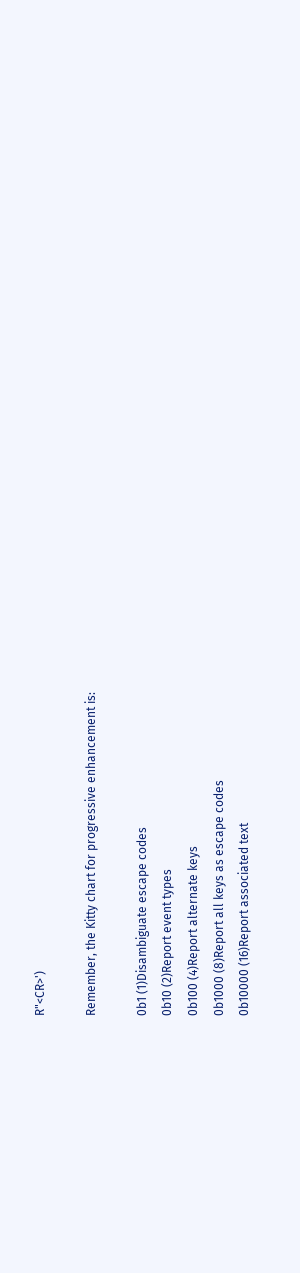R"<CR>')

Remember, the Kitty chart for progressive enhancement is:

0b1 (1)Disambiguate escape codes
0b10 (2)Report event types
0b100 (4)Report alternate keys
0b1000 (8)Report all keys as escape codes
0b10000 (16)Report associated text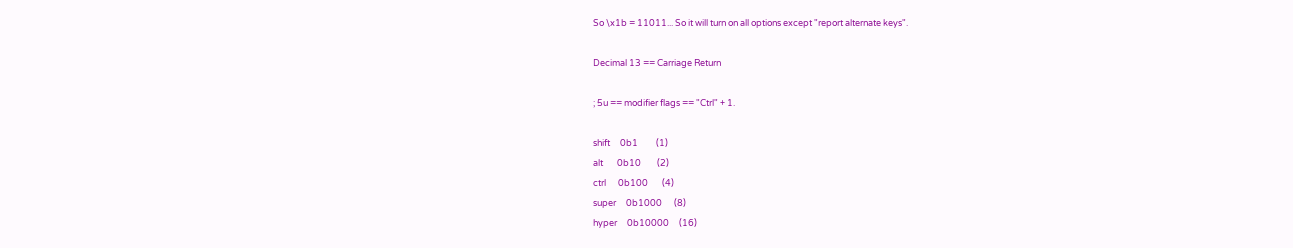So \x1b = 11011... So it will turn on all options except "report alternate keys".

Decimal 13 == Carriage Return

; 5u == modifier flags == "Ctrl" + 1.

shift     0b1         (1)
alt       0b10        (2)
ctrl      0b100       (4)
super     0b1000      (8)
hyper     0b10000     (16)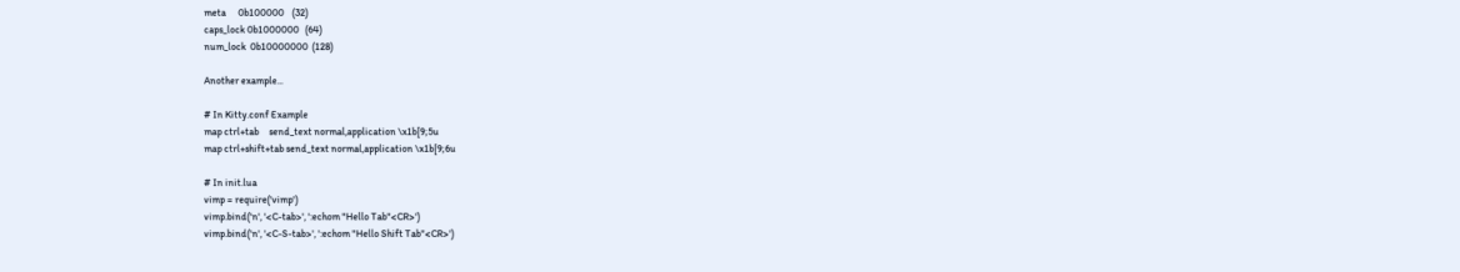meta      0b100000    (32)
caps_lock 0b1000000   (64)
num_lock  0b10000000  (128)

Another example...

# In Kitty.conf Example
map ctrl+tab     send_text normal,application \x1b[9;5u
map ctrl+shift+tab send_text normal,application \x1b[9;6u

# In init.lua
vimp = require('vimp')
vimp.bind('n', '<C-tab>', ':echom "Hello Tab"<CR>')
vimp.bind('n', '<C-S-tab>', ':echom "Hello Shift Tab"<CR>')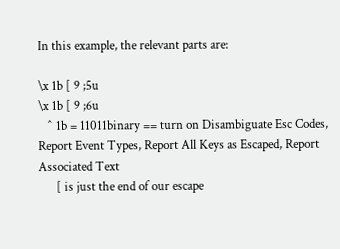In this example, the relevant parts are:

\x 1b [ 9 ;5u
\x 1b [ 9 ;6u
   ^ 1b = 11011binary == turn on Disambiguate Esc Codes, Report Event Types, Report All Keys as Escaped, Report Associated Text
      [ is just the end of our escape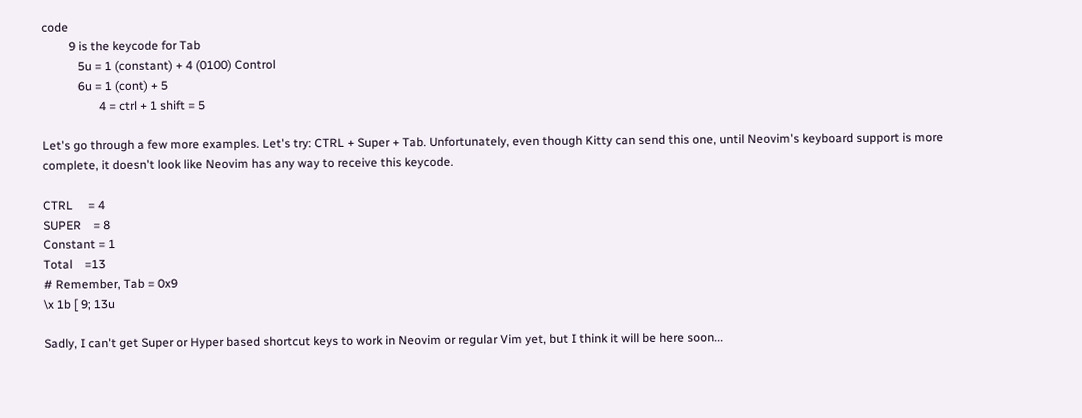code
         9 is the keycode for Tab
            5u = 1 (constant) + 4 (0100) Control
            6u = 1 (cont) + 5
                   4 = ctrl + 1 shift = 5

Let's go through a few more examples. Let's try: CTRL + Super + Tab. Unfortunately, even though Kitty can send this one, until Neovim's keyboard support is more complete, it doesn't look like Neovim has any way to receive this keycode.

CTRL     = 4
SUPER    = 8
Constant = 1
Total    =13
# Remember, Tab = 0x9
\x 1b [ 9; 13u

Sadly, I can't get Super or Hyper based shortcut keys to work in Neovim or regular Vim yet, but I think it will be here soon...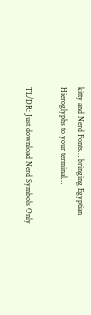kitty and Nerd Fonts… bringing Egyptian Hieroglyphs to your terminal…

TL/DR: Just download Nerd Symbols Only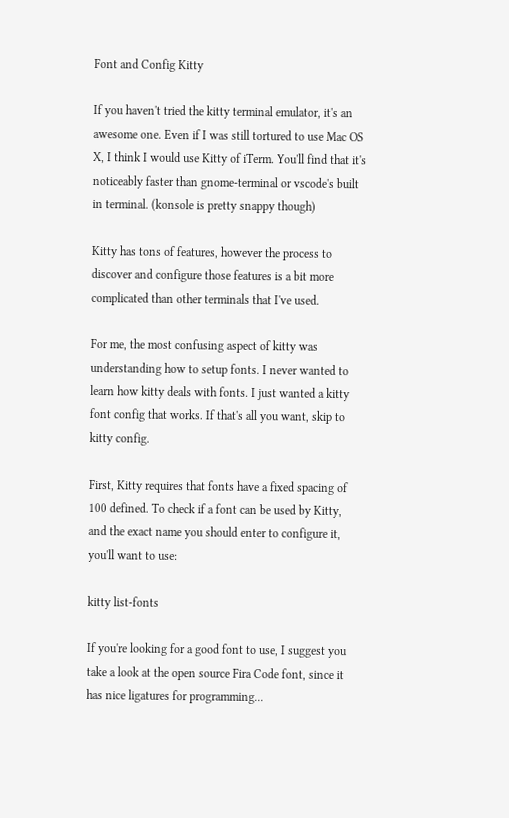Font and Config Kitty

If you haven't tried the kitty terminal emulator, it's an awesome one. Even if I was still tortured to use Mac OS X, I think I would use Kitty of iTerm. You'll find that it's noticeably faster than gnome-terminal or vscode's built in terminal. (konsole is pretty snappy though)

Kitty has tons of features, however the process to discover and configure those features is a bit more complicated than other terminals that I've used.

For me, the most confusing aspect of kitty was understanding how to setup fonts. I never wanted to learn how kitty deals with fonts. I just wanted a kitty font config that works. If that's all you want, skip to kitty config.

First, Kitty requires that fonts have a fixed spacing of 100 defined. To check if a font can be used by Kitty, and the exact name you should enter to configure it, you'll want to use:

kitty list-fonts

If you're looking for a good font to use, I suggest you take a look at the open source Fira Code font, since it has nice ligatures for programming...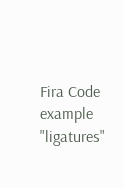Fira Code example "ligatures"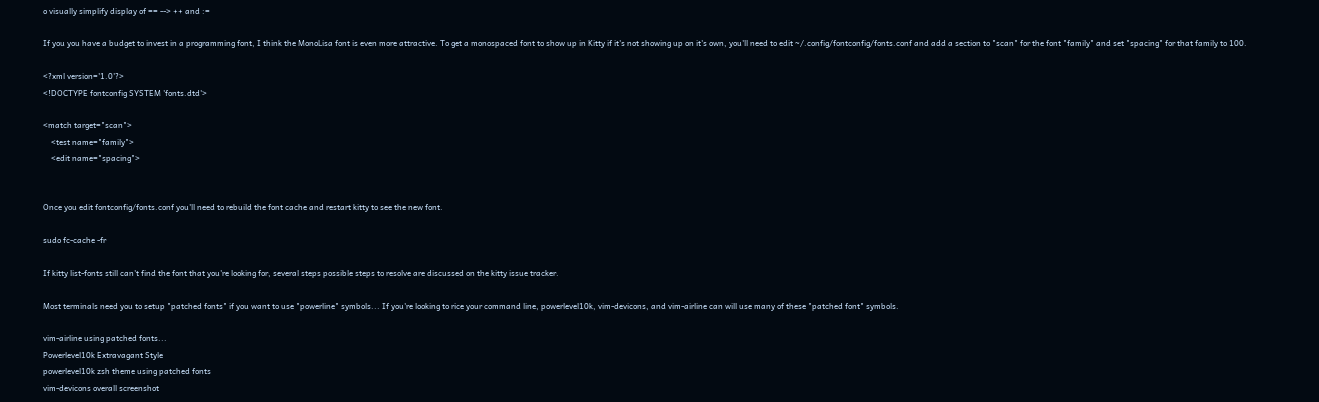o visually simplify display of == --> ++ and :=

If you you have a budget to invest in a programming font, I think the MonoLisa font is even more attractive. To get a monospaced font to show up in Kitty if it's not showing up on it's own, you'll need to edit ~/.config/fontconfig/fonts.conf and add a section to "scan" for the font "family" and set "spacing" for that family to 100.

<?xml version='1.0'?>
<!DOCTYPE fontconfig SYSTEM 'fonts.dtd'>

<match target="scan">
    <test name="family">
    <edit name="spacing">


Once you edit fontconfig/fonts.conf you'll need to rebuild the font cache and restart kitty to see the new font.

sudo fc-cache -fr

If kitty list-fonts still can't find the font that you're looking for, several steps possible steps to resolve are discussed on the kitty issue tracker.

Most terminals need you to setup "patched fonts" if you want to use "powerline" symbols... If you're looking to rice your command line, powerlevel10k, vim-devicons, and vim-airline can will use many of these "patched font" symbols.

vim-airline using patched fonts...
Powerlevel10k Extravagant Style
powerlevel10k zsh theme using patched fonts
vim-devicons overall screenshot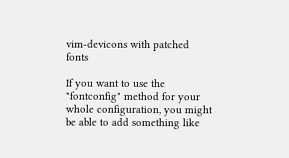vim-devicons with patched fonts

If you want to use the "fontconfig" method for your whole configuration, you might be able to add something like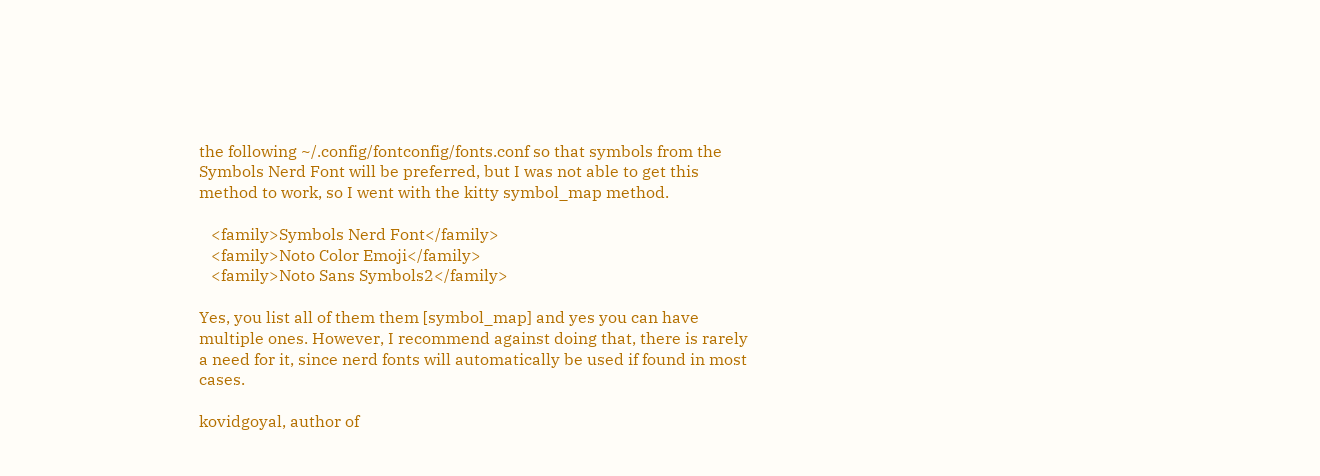the following ~/.config/fontconfig/fonts.conf so that symbols from the Symbols Nerd Font will be preferred, but I was not able to get this method to work, so I went with the kitty symbol_map method.

   <family>Symbols Nerd Font</family>
   <family>Noto Color Emoji</family>
   <family>Noto Sans Symbols2</family>

Yes, you list all of them them [symbol_map] and yes you can have multiple ones. However, I recommend against doing that, there is rarely a need for it, since nerd fonts will automatically be used if found in most cases.

kovidgoyal, author of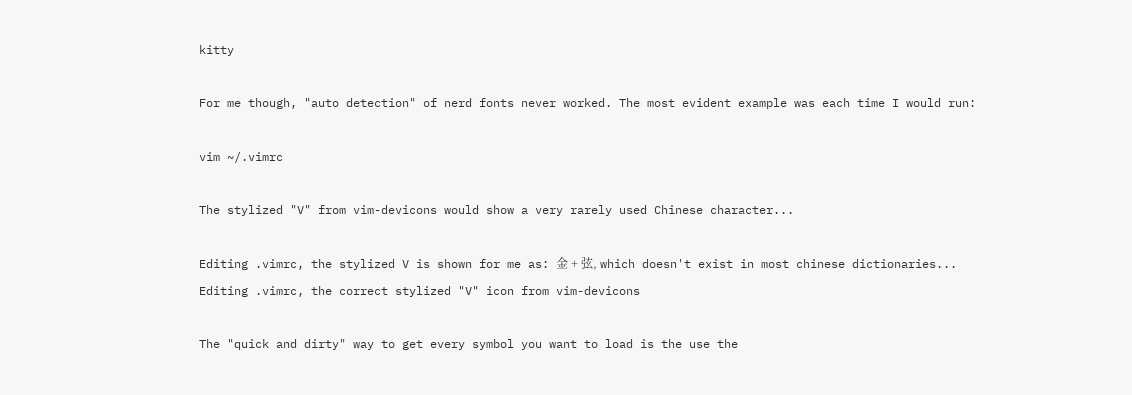kitty

For me though, "auto detection" of nerd fonts never worked. The most evident example was each time I would run:

vim ~/.vimrc

The stylized "V" from vim-devicons would show a very rarely used Chinese character...

Editing .vimrc, the stylized V is shown for me as: 金 + 弦, which doesn't exist in most chinese dictionaries...
Editing .vimrc, the correct stylized "V" icon from vim-devicons

The "quick and dirty" way to get every symbol you want to load is the use the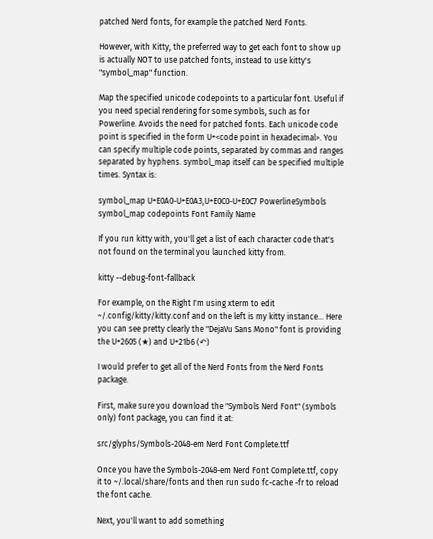patched Nerd fonts, for example the patched Nerd Fonts.

However, with Kitty, the preferred way to get each font to show up is actually NOT to use patched fonts, instead to use kitty's "symbol_map" function.

Map the specified unicode codepoints to a particular font. Useful if you need special rendering for some symbols, such as for Powerline. Avoids the need for patched fonts. Each unicode code point is specified in the form U+<code point in hexadecimal>. You can specify multiple code points, separated by commas and ranges separated by hyphens. symbol_map itself can be specified multiple times. Syntax is:

symbol_map U+E0A0-U+E0A3,U+E0C0-U+E0C7 PowerlineSymbols
symbol_map codepoints Font Family Name

If you run kitty with, you'll get a list of each character code that's not found on the terminal you launched kitty from.

kitty --debug-font-fallback

For example, on the Right I'm using xterm to edit ~/.config/kitty/kitty.conf and on the left is my kitty instance... Here you can see pretty clearly the "DejaVu Sans Mono" font is providing the U+2605 (★) and U+21b6 (↶)

I would prefer to get all of the Nerd Fonts from the Nerd Fonts package.

First, make sure you download the "Symbols Nerd Font" (symbols only) font package, you can find it at:

src/glyphs/Symbols-2048-em Nerd Font Complete.ttf

Once you have the Symbols-2048-em Nerd Font Complete.ttf, copy it to ~/.local/share/fonts and then run sudo fc-cache -fr to reload the font cache.

Next, you'll want to add something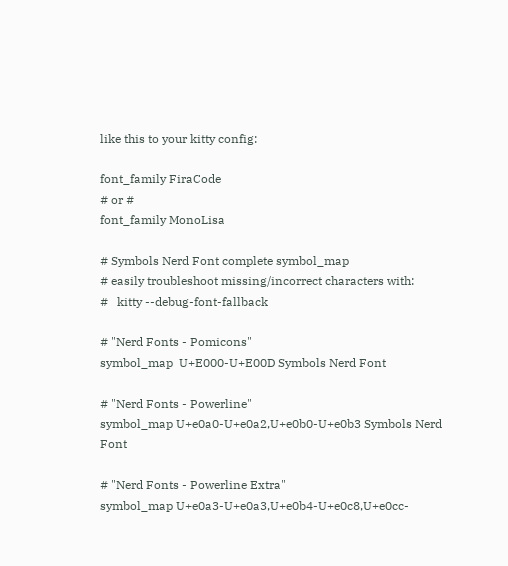like this to your kitty config:

font_family FiraCode
# or #
font_family MonoLisa

# Symbols Nerd Font complete symbol_map
# easily troubleshoot missing/incorrect characters with:
#   kitty --debug-font-fallback

# "Nerd Fonts - Pomicons"
symbol_map  U+E000-U+E00D Symbols Nerd Font

# "Nerd Fonts - Powerline"
symbol_map U+e0a0-U+e0a2,U+e0b0-U+e0b3 Symbols Nerd Font

# "Nerd Fonts - Powerline Extra"
symbol_map U+e0a3-U+e0a3,U+e0b4-U+e0c8,U+e0cc-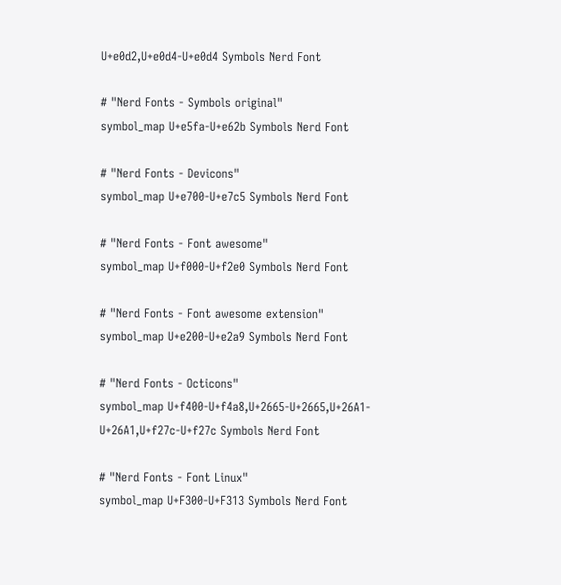U+e0d2,U+e0d4-U+e0d4 Symbols Nerd Font

# "Nerd Fonts - Symbols original"
symbol_map U+e5fa-U+e62b Symbols Nerd Font

# "Nerd Fonts - Devicons"
symbol_map U+e700-U+e7c5 Symbols Nerd Font

# "Nerd Fonts - Font awesome"
symbol_map U+f000-U+f2e0 Symbols Nerd Font

# "Nerd Fonts - Font awesome extension"
symbol_map U+e200-U+e2a9 Symbols Nerd Font

# "Nerd Fonts - Octicons"
symbol_map U+f400-U+f4a8,U+2665-U+2665,U+26A1-U+26A1,U+f27c-U+f27c Symbols Nerd Font

# "Nerd Fonts - Font Linux"
symbol_map U+F300-U+F313 Symbols Nerd Font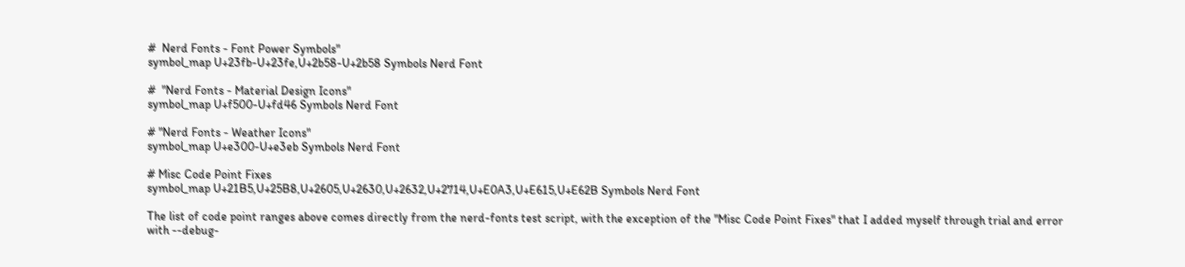#  Nerd Fonts - Font Power Symbols"
symbol_map U+23fb-U+23fe,U+2b58-U+2b58 Symbols Nerd Font

#  "Nerd Fonts - Material Design Icons"
symbol_map U+f500-U+fd46 Symbols Nerd Font

# "Nerd Fonts - Weather Icons"
symbol_map U+e300-U+e3eb Symbols Nerd Font

# Misc Code Point Fixes
symbol_map U+21B5,U+25B8,U+2605,U+2630,U+2632,U+2714,U+E0A3,U+E615,U+E62B Symbols Nerd Font

The list of code point ranges above comes directly from the nerd-fonts test script, with the exception of the "Misc Code Point Fixes" that I added myself through trial and error with --debug-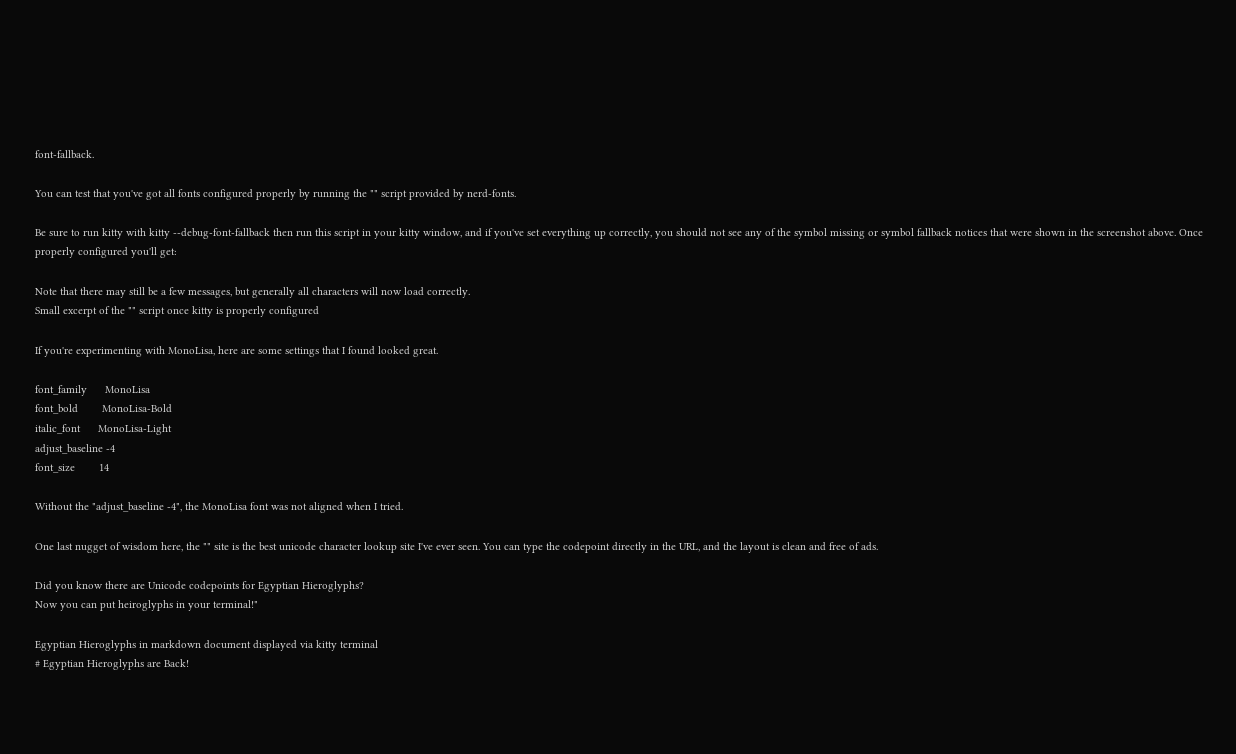font-fallback.

You can test that you've got all fonts configured properly by running the "" script provided by nerd-fonts.

Be sure to run kitty with kitty --debug-font-fallback then run this script in your kitty window, and if you've set everything up correctly, you should not see any of the symbol missing or symbol fallback notices that were shown in the screenshot above. Once properly configured you'll get:

Note that there may still be a few messages, but generally all characters will now load correctly.
Small excerpt of the "" script once kitty is properly configured

If you're experimenting with MonoLisa, here are some settings that I found looked great.

font_family      MonoLisa
font_bold        MonoLisa-Bold
italic_font      MonoLisa-Light
adjust_baseline -4
font_size        14

Without the "adjust_baseline -4", the MonoLisa font was not aligned when I tried.

One last nugget of wisdom here, the "" site is the best unicode character lookup site I've ever seen. You can type the codepoint directly in the URL, and the layout is clean and free of ads.

Did you know there are Unicode codepoints for Egyptian Hieroglyphs?
Now you can put heiroglyphs in your terminal!"

Egyptian Hieroglyphs in markdown document displayed via kitty terminal
# Egyptian Hieroglyphs are Back!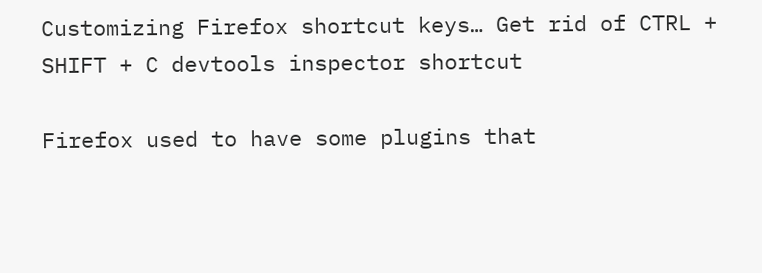Customizing Firefox shortcut keys… Get rid of CTRL + SHIFT + C devtools inspector shortcut

Firefox used to have some plugins that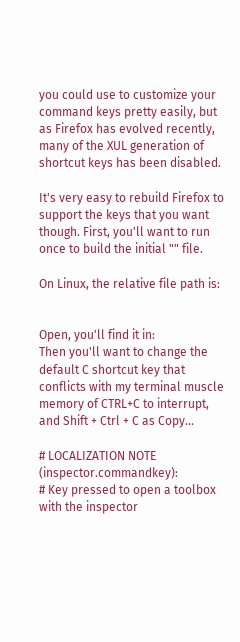you could use to customize your command keys pretty easily, but as Firefox has evolved recently, many of the XUL generation of shortcut keys has been disabled.

It's very easy to rebuild Firefox to support the keys that you want though. First, you'll want to run once to build the initial "" file.

On Linux, the relative file path is:


Open, you'll find it in:
Then you'll want to change the default C shortcut key that conflicts with my terminal muscle memory of CTRL+C to interrupt, and Shift + Ctrl + C as Copy...

# LOCALIZATION NOTE (inspector.commandkey):
# Key pressed to open a toolbox with the inspector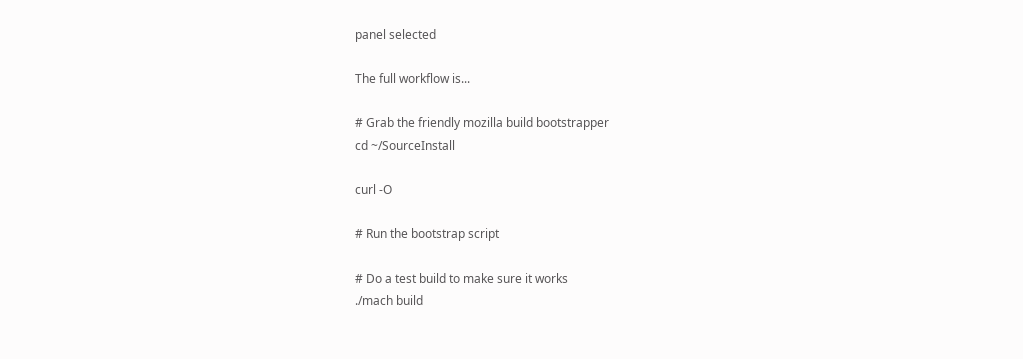panel selected

The full workflow is...

# Grab the friendly mozilla build bootstrapper
cd ~/SourceInstall

curl -O

# Run the bootstrap script

# Do a test build to make sure it works
./mach build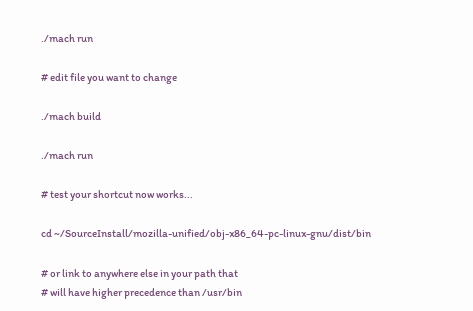./mach run

# edit file you want to change

./mach build

./mach run

# test your shortcut now works...

cd ~/SourceInstall/mozilla-unified/obj-x86_64-pc-linux-gnu/dist/bin

# or link to anywhere else in your path that
# will have higher precedence than /usr/bin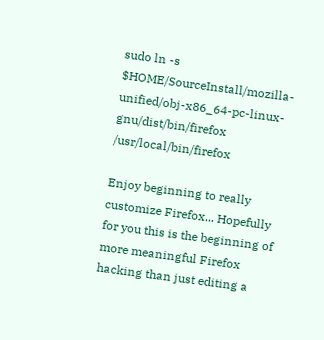sudo ln -s $HOME/SourceInstall/mozilla-unified/obj-x86_64-pc-linux-gnu/dist/bin/firefox /usr/local/bin/firefox

Enjoy beginning to really customize Firefox... Hopefully for you this is the beginning of more meaningful Firefox hacking than just editing a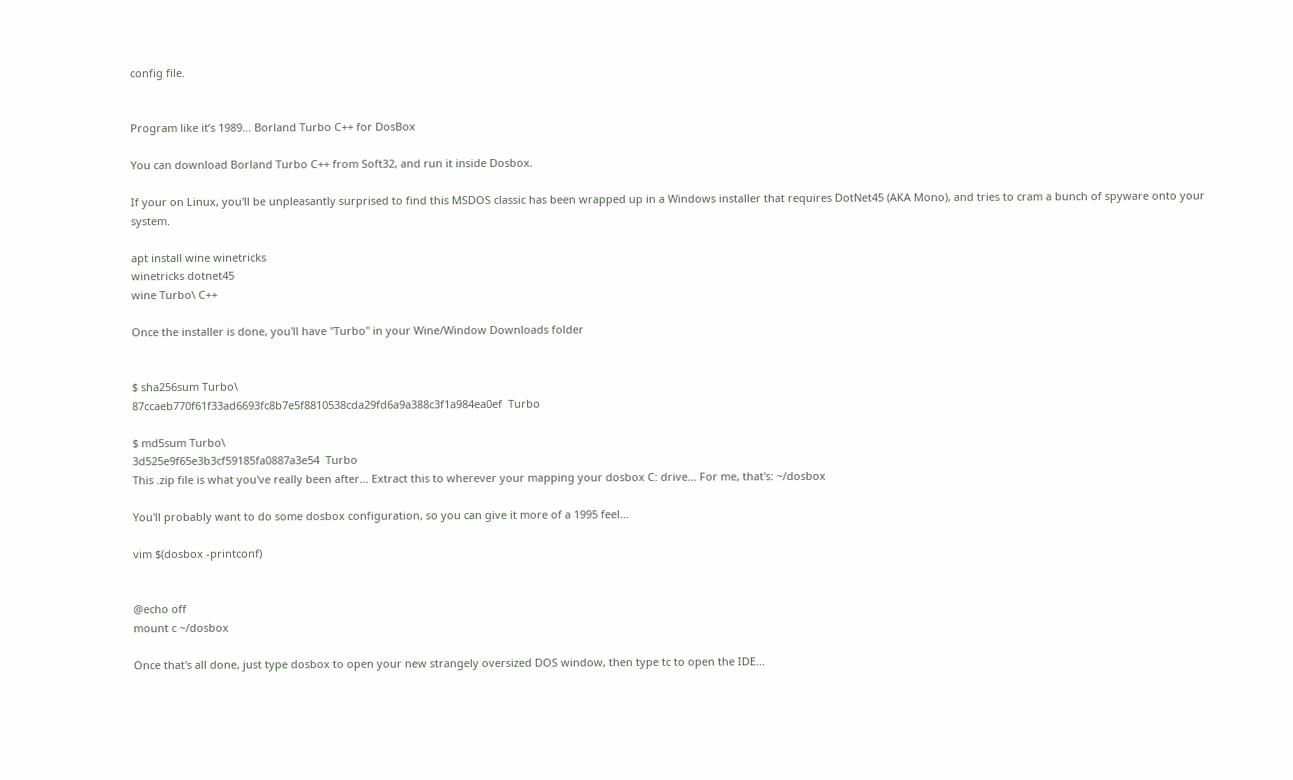config file.


Program like it’s 1989… Borland Turbo C++ for DosBox

You can download Borland Turbo C++ from Soft32, and run it inside Dosbox.

If your on Linux, you'll be unpleasantly surprised to find this MSDOS classic has been wrapped up in a Windows installer that requires DotNet45 (AKA Mono), and tries to cram a bunch of spyware onto your system.

apt install wine winetricks
winetricks dotnet45
wine Turbo\ C++

Once the installer is done, you'll have "Turbo" in your Wine/Window Downloads folder


$ sha256sum Turbo\
87ccaeb770f61f33ad6693fc8b7e5f8810538cda29fd6a9a388c3f1a984ea0ef  Turbo

$ md5sum Turbo\
3d525e9f65e3b3cf59185fa0887a3e54  Turbo
This .zip file is what you've really been after... Extract this to wherever your mapping your dosbox C: drive... For me, that's: ~/dosbox

You'll probably want to do some dosbox configuration, so you can give it more of a 1995 feel...

vim $(dosbox -printconf)


@echo off
mount c ~/dosbox

Once that's all done, just type dosbox to open your new strangely oversized DOS window, then type tc to open the IDE...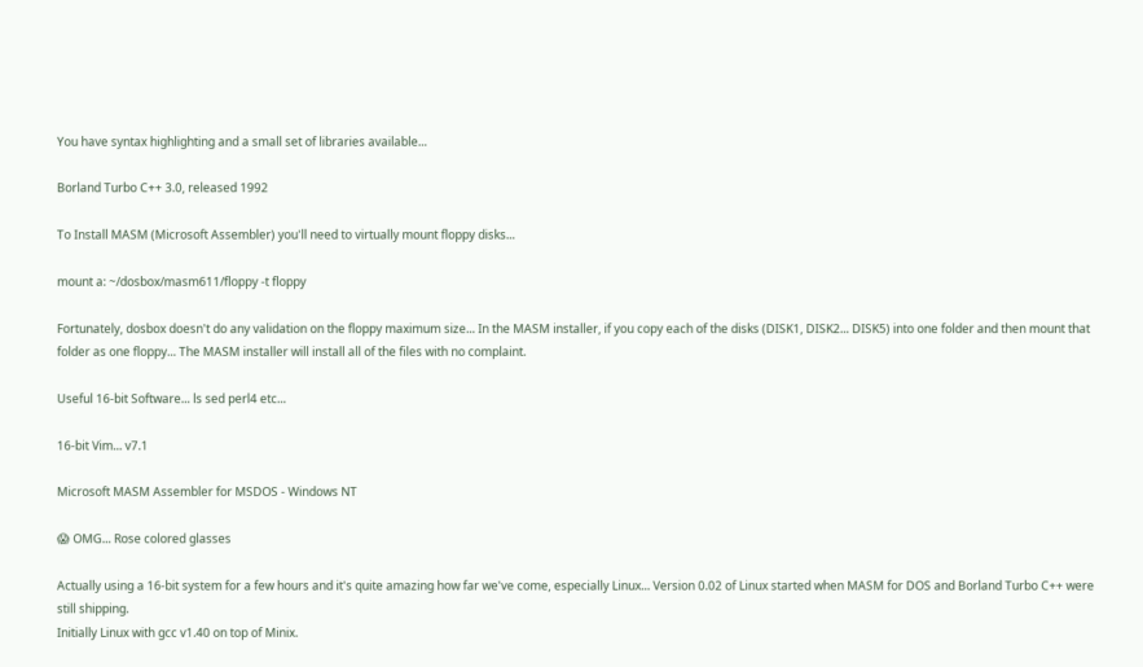You have syntax highlighting and a small set of libraries available...

Borland Turbo C++ 3.0, released 1992

To Install MASM (Microsoft Assembler) you'll need to virtually mount floppy disks...

mount a: ~/dosbox/masm611/floppy -t floppy

Fortunately, dosbox doesn't do any validation on the floppy maximum size... In the MASM installer, if you copy each of the disks (DISK1, DISK2... DISK5) into one folder and then mount that folder as one floppy... The MASM installer will install all of the files with no complaint.

Useful 16-bit Software... ls sed perl4 etc...

16-bit Vim... v7.1

Microsoft MASM Assembler for MSDOS - Windows NT

😱 OMG... Rose colored glasses

Actually using a 16-bit system for a few hours and it's quite amazing how far we've come, especially Linux... Version 0.02 of Linux started when MASM for DOS and Borland Turbo C++ were still shipping.
Initially Linux with gcc v1.40 on top of Minix.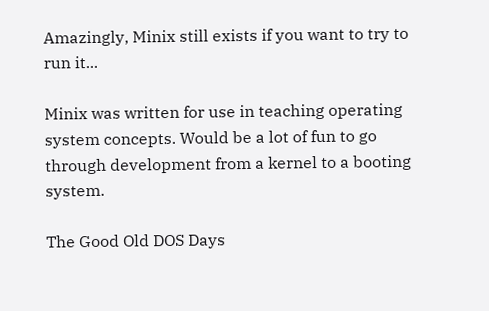Amazingly, Minix still exists if you want to try to run it...

Minix was written for use in teaching operating system concepts. Would be a lot of fun to go through development from a kernel to a booting system.

The Good Old DOS Days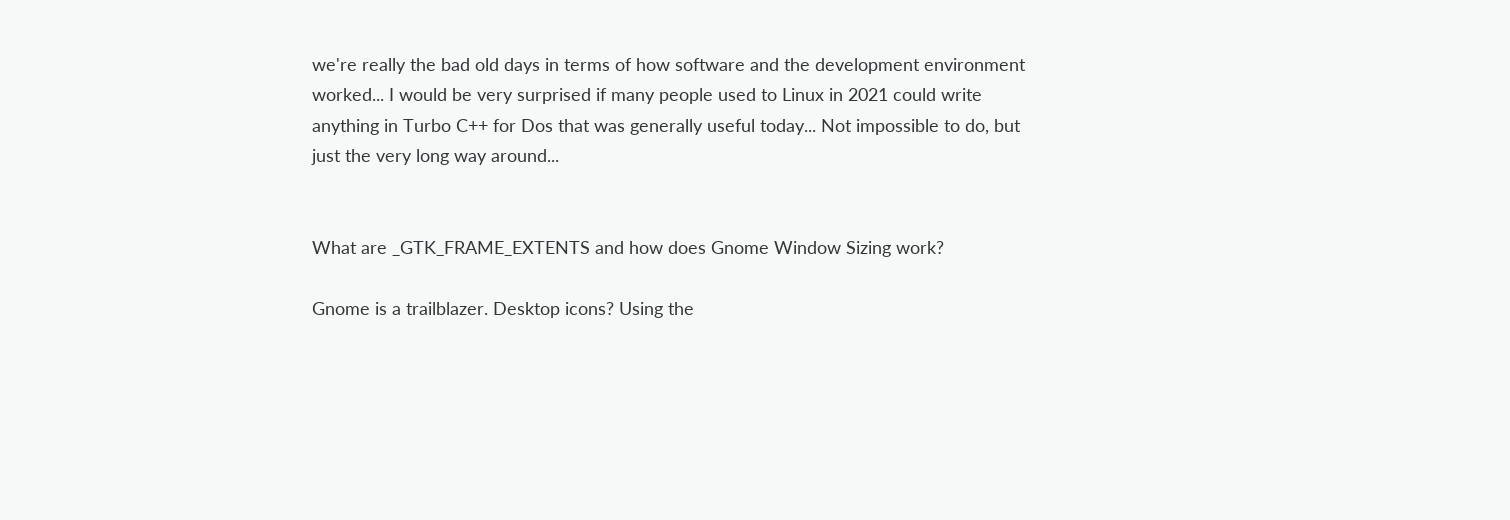we're really the bad old days in terms of how software and the development environment worked... I would be very surprised if many people used to Linux in 2021 could write anything in Turbo C++ for Dos that was generally useful today... Not impossible to do, but just the very long way around...


What are _GTK_FRAME_EXTENTS and how does Gnome Window Sizing work?

Gnome is a trailblazer. Desktop icons? Using the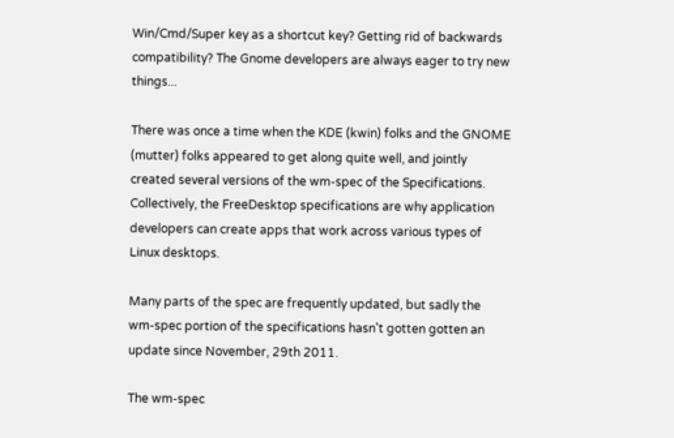Win/Cmd/Super key as a shortcut key? Getting rid of backwards compatibility? The Gnome developers are always eager to try new things...

There was once a time when the KDE (kwin) folks and the GNOME (mutter) folks appeared to get along quite well, and jointly created several versions of the wm-spec of the Specifications. Collectively, the FreeDesktop specifications are why application developers can create apps that work across various types of Linux desktops.

Many parts of the spec are frequently updated, but sadly the wm-spec portion of the specifications hasn't gotten gotten an update since November, 29th 2011.

The wm-spec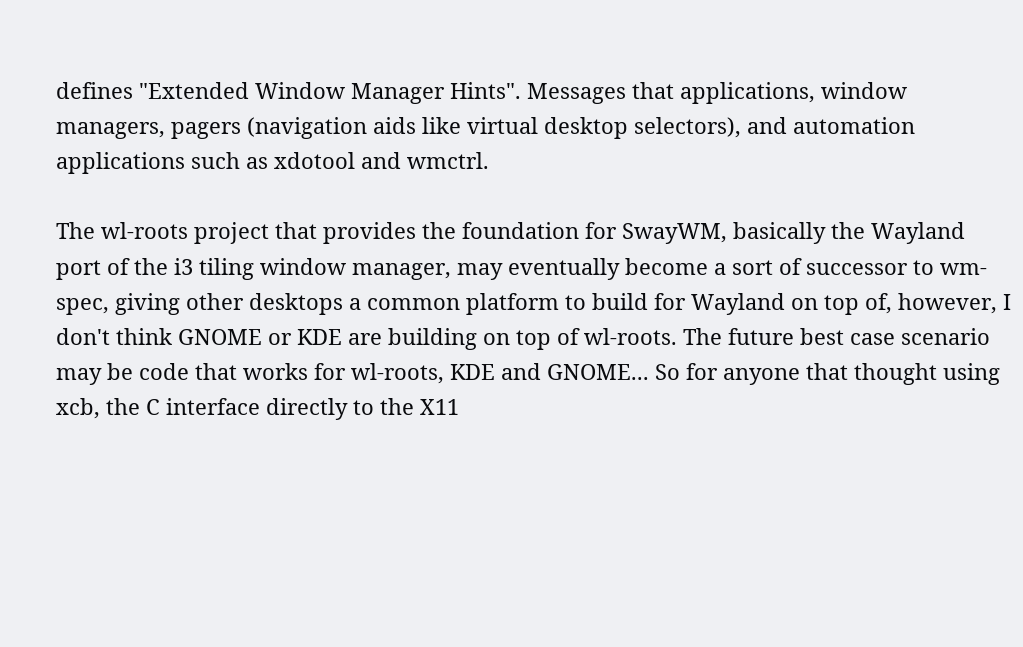defines "Extended Window Manager Hints". Messages that applications, window managers, pagers (navigation aids like virtual desktop selectors), and automation applications such as xdotool and wmctrl.

The wl-roots project that provides the foundation for SwayWM, basically the Wayland port of the i3 tiling window manager, may eventually become a sort of successor to wm-spec, giving other desktops a common platform to build for Wayland on top of, however, I don't think GNOME or KDE are building on top of wl-roots. The future best case scenario may be code that works for wl-roots, KDE and GNOME... So for anyone that thought using xcb, the C interface directly to the X11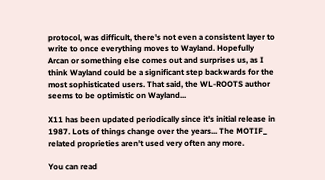protocol, was difficult, there's not even a consistent layer to write to once everything moves to Wayland. Hopefully Arcan or something else comes out and surprises us, as I think Wayland could be a significant step backwards for the most sophisticated users. That said, the WL-ROOTS author seems to be optimistic on Wayland...

X11 has been updated periodically since it's initial release in 1987. Lots of things change over the years... The MOTIF_ related proprieties aren't used very often any more.

You can read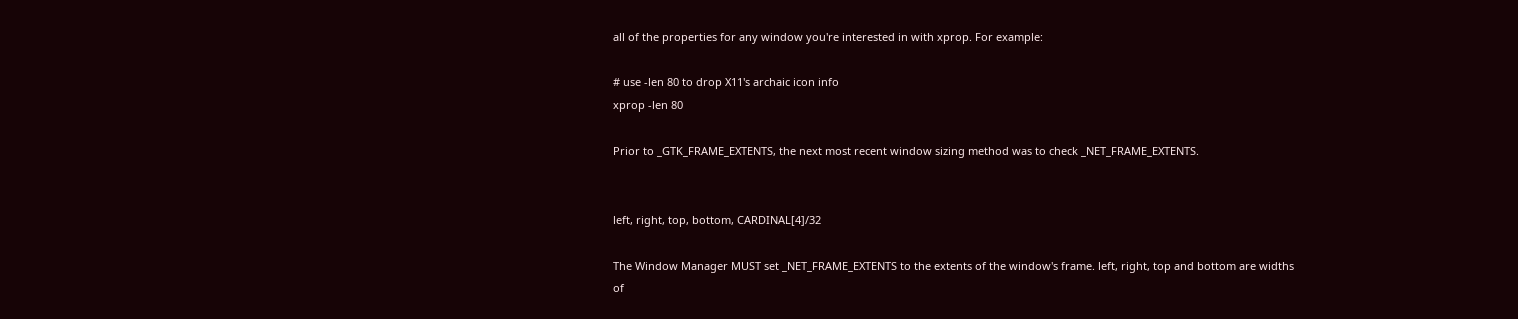all of the properties for any window you're interested in with xprop. For example:

# use -len 80 to drop X11's archaic icon info
xprop -len 80

Prior to _GTK_FRAME_EXTENTS, the next most recent window sizing method was to check _NET_FRAME_EXTENTS.


left, right, top, bottom, CARDINAL[4]/32

The Window Manager MUST set _NET_FRAME_EXTENTS to the extents of the window's frame. left, right, top and bottom are widths of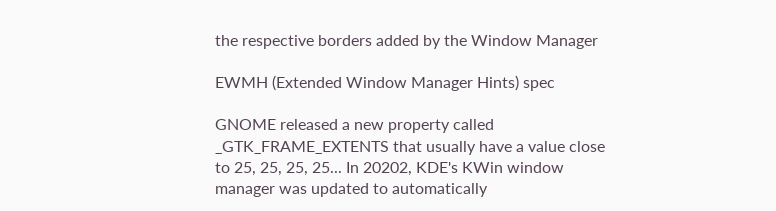the respective borders added by the Window Manager

EWMH (Extended Window Manager Hints) spec

GNOME released a new property called _GTK_FRAME_EXTENTS that usually have a value close to 25, 25, 25, 25... In 20202, KDE's KWin window manager was updated to automatically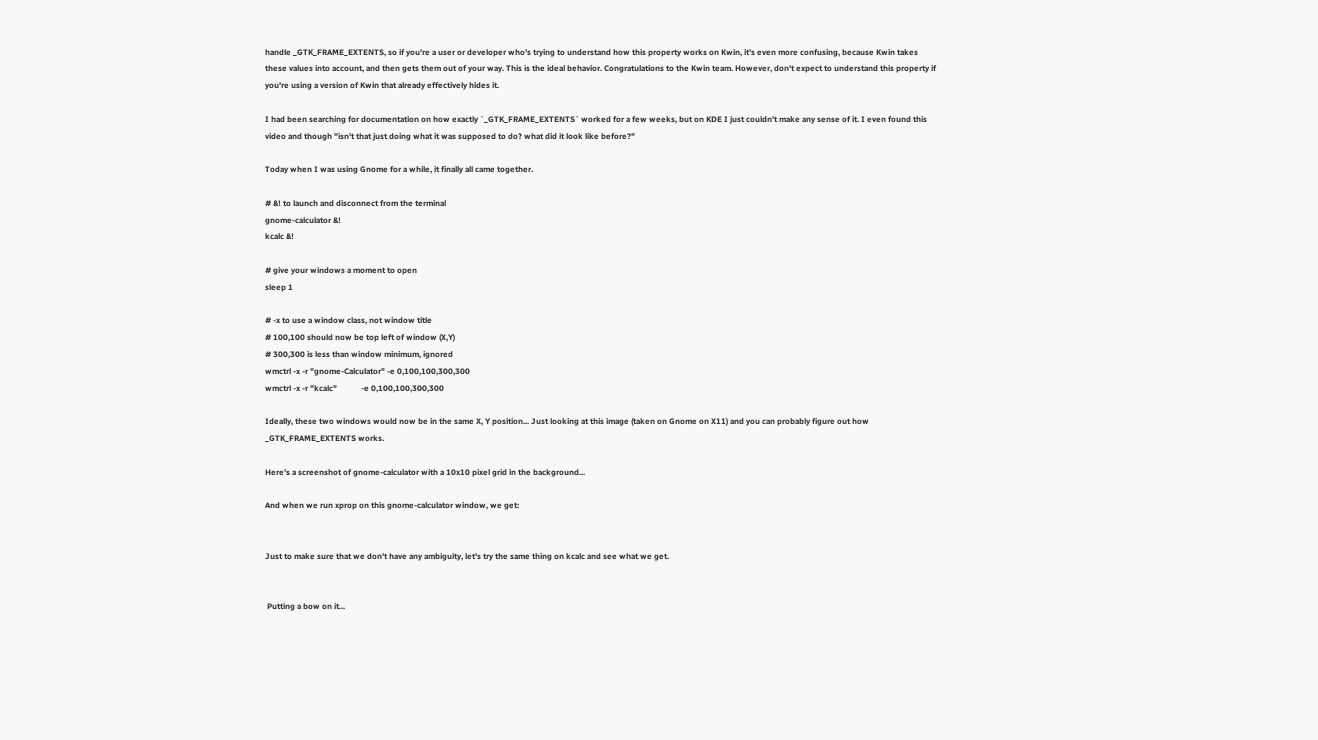handle _GTK_FRAME_EXTENTS, so if you're a user or developer who's trying to understand how this property works on Kwin, it's even more confusing, because Kwin takes these values into account, and then gets them out of your way. This is the ideal behavior. Congratulations to the Kwin team. However, don't expect to understand this property if you're using a version of Kwin that already effectively hides it.

I had been searching for documentation on how exactly `_GTK_FRAME_EXTENTS` worked for a few weeks, but on KDE I just couldn't make any sense of it. I even found this video and though "isn't that just doing what it was supposed to do? what did it look like before?"

Today when I was using Gnome for a while, it finally all came together.

# &! to launch and disconnect from the terminal
gnome-calculator &!
kcalc &!

# give your windows a moment to open
sleep 1

# -x to use a window class, not window title
# 100,100 should now be top left of window (X,Y)
# 300,300 is less than window minimum, ignored
wmctrl -x -r "gnome-Calculator" -e 0,100,100,300,300
wmctrl -x -r "kcalc"            -e 0,100,100,300,300

Ideally, these two windows would now be in the same X, Y position... Just looking at this image (taken on Gnome on X11) and you can probably figure out how _GTK_FRAME_EXTENTS works.

Here's a screenshot of gnome-calculator with a 10x10 pixel grid in the background...

And when we run xprop on this gnome-calculator window, we get:


Just to make sure that we don't have any ambiguity, let's try the same thing on kcalc and see what we get.


 Putting a bow on it...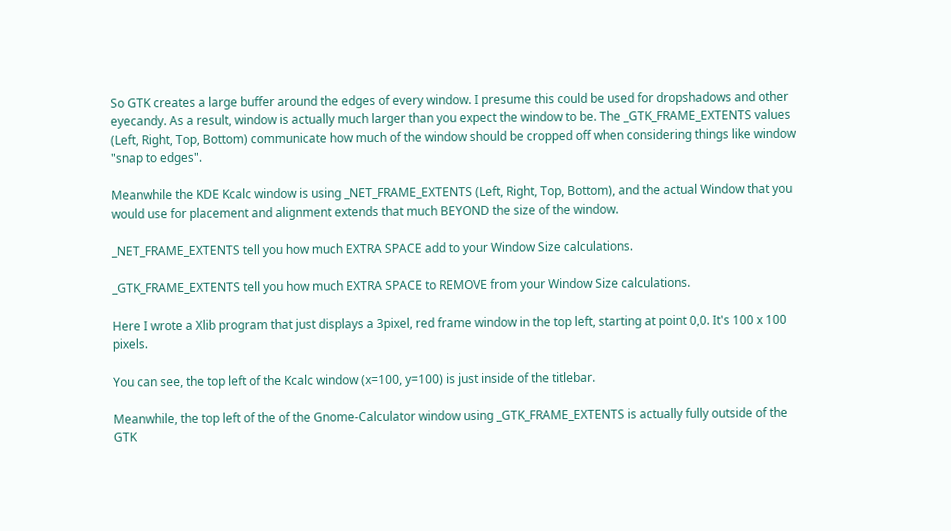So GTK creates a large buffer around the edges of every window. I presume this could be used for dropshadows and other eyecandy. As a result, window is actually much larger than you expect the window to be. The _GTK_FRAME_EXTENTS values (Left, Right, Top, Bottom) communicate how much of the window should be cropped off when considering things like window "snap to edges".

Meanwhile the KDE Kcalc window is using _NET_FRAME_EXTENTS (Left, Right, Top, Bottom), and the actual Window that you would use for placement and alignment extends that much BEYOND the size of the window.

_NET_FRAME_EXTENTS tell you how much EXTRA SPACE add to your Window Size calculations.

_GTK_FRAME_EXTENTS tell you how much EXTRA SPACE to REMOVE from your Window Size calculations.

Here I wrote a Xlib program that just displays a 3pixel, red frame window in the top left, starting at point 0,0. It's 100 x 100 pixels.

You can see, the top left of the Kcalc window (x=100, y=100) is just inside of the titlebar.

Meanwhile, the top left of the of the Gnome-Calculator window using _GTK_FRAME_EXTENTS is actually fully outside of the GTK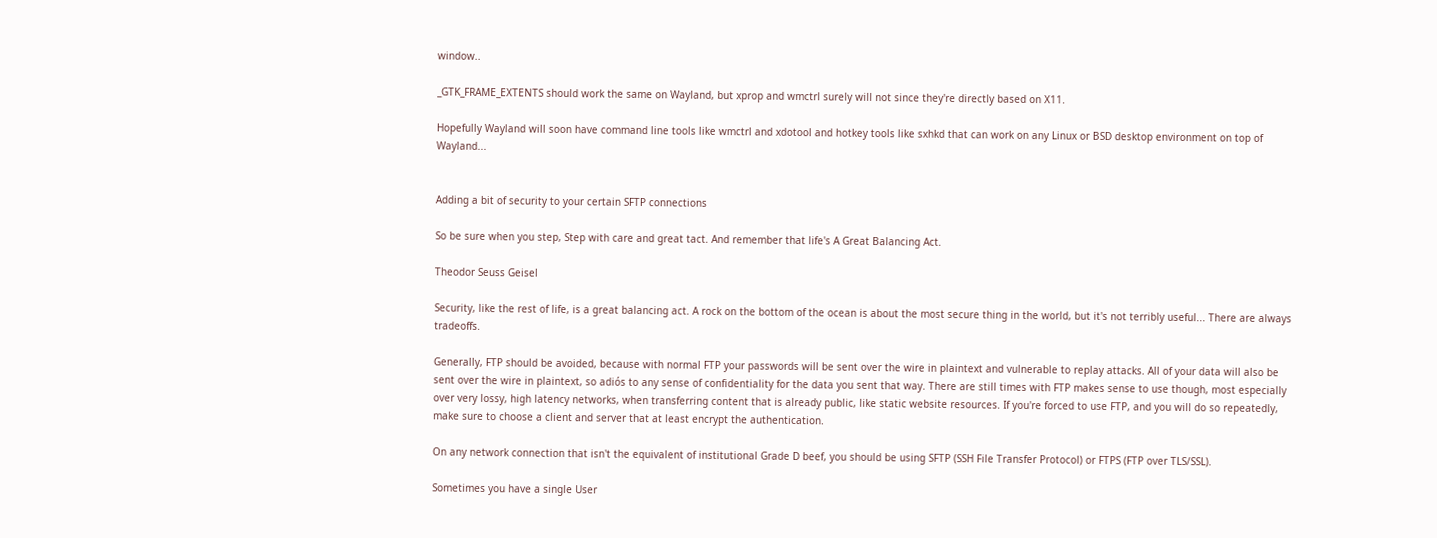window..

_GTK_FRAME_EXTENTS should work the same on Wayland, but xprop and wmctrl surely will not since they're directly based on X11.

Hopefully Wayland will soon have command line tools like wmctrl and xdotool and hotkey tools like sxhkd that can work on any Linux or BSD desktop environment on top of Wayland...


Adding a bit of security to your certain SFTP connections

So be sure when you step, Step with care and great tact. And remember that life's A Great Balancing Act.

Theodor Seuss Geisel

Security, like the rest of life, is a great balancing act. A rock on the bottom of the ocean is about the most secure thing in the world, but it's not terribly useful... There are always tradeoffs.

Generally, FTP should be avoided, because with normal FTP your passwords will be sent over the wire in plaintext and vulnerable to replay attacks. All of your data will also be sent over the wire in plaintext, so adiós to any sense of confidentiality for the data you sent that way. There are still times with FTP makes sense to use though, most especially over very lossy, high latency networks, when transferring content that is already public, like static website resources. If you're forced to use FTP, and you will do so repeatedly, make sure to choose a client and server that at least encrypt the authentication.

On any network connection that isn't the equivalent of institutional Grade D beef, you should be using SFTP (SSH File Transfer Protocol) or FTPS (FTP over TLS/SSL).

Sometimes you have a single User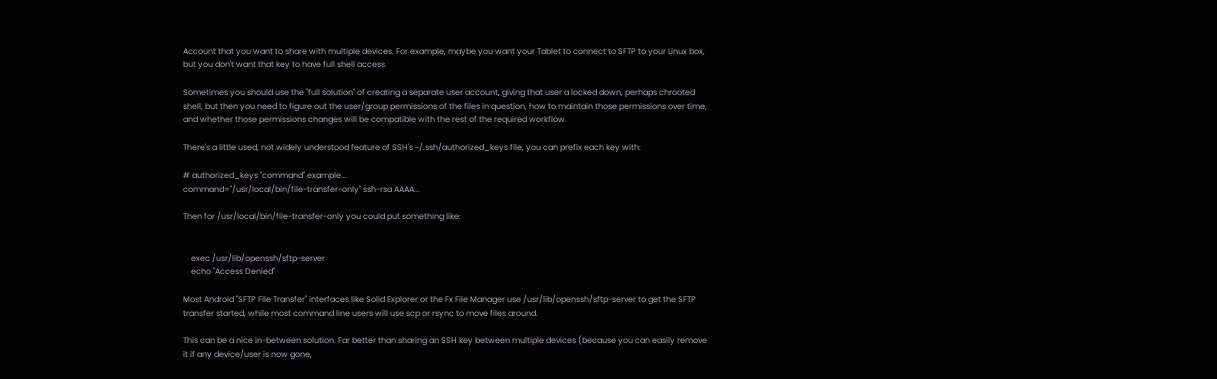Account that you want to share with multiple devices. For example, maybe you want your Tablet to connect to SFTP to your Linux box, but you don't want that key to have full shell access.

Sometimes you should use the "full solution" of creating a separate user account, giving that user a locked down, perhaps chrooted shell, but then you need to figure out the user/group permissions of the files in question, how to maintain those permissions over time, and whether those permissions changes will be compatible with the rest of the required workflow.

There's a little used, not widely understood feature of SSH's ~/.ssh/authorized_keys file, you can prefix each key with:

# authorized_keys "command" example...
command="/usr/local/bin/file-transfer-only" ssh-rsa AAAA...

Then for /usr/local/bin/file-transfer-only you could put something like:


    exec /usr/lib/openssh/sftp-server
    echo "Access Denied"

Most Android "SFTP File Transfer" interfaces like Solid Explorer or the Fx File Manager use /usr/lib/openssh/sftp-server to get the SFTP transfer started, while most command line users will use scp or rsync to move files around.

This can be a nice in-between solution. Far better than sharing an SSH key between multiple devices (because you can easily remove it if any device/user is now gone,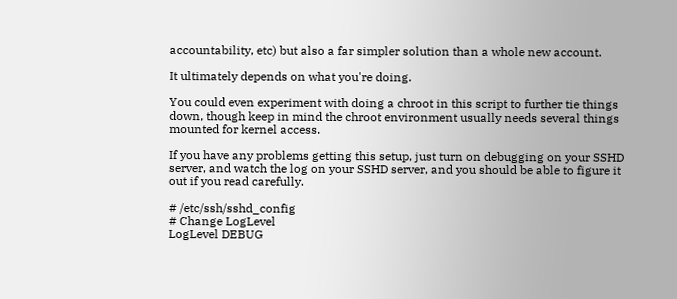accountability, etc) but also a far simpler solution than a whole new account.

It ultimately depends on what you're doing.

You could even experiment with doing a chroot in this script to further tie things down, though keep in mind the chroot environment usually needs several things mounted for kernel access.

If you have any problems getting this setup, just turn on debugging on your SSHD server, and watch the log on your SSHD server, and you should be able to figure it out if you read carefully.

# /etc/ssh/sshd_config
# Change LogLevel
LogLevel DEBUG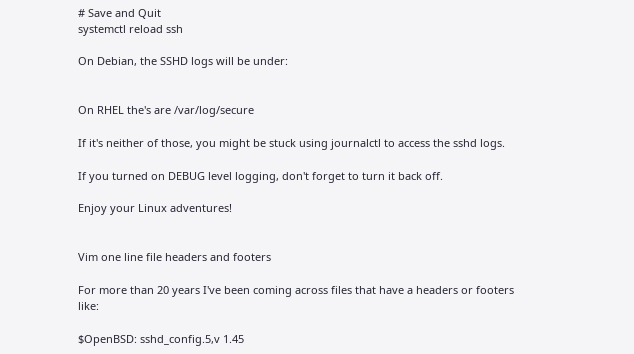# Save and Quit
systemctl reload ssh

On Debian, the SSHD logs will be under:


On RHEL the's are /var/log/secure

If it's neither of those, you might be stuck using journalctl to access the sshd logs.

If you turned on DEBUG level logging, don't forget to turn it back off.

Enjoy your Linux adventures!


Vim one line file headers and footers

For more than 20 years I've been coming across files that have a headers or footers like:

$OpenBSD: sshd_config.5,v 1.45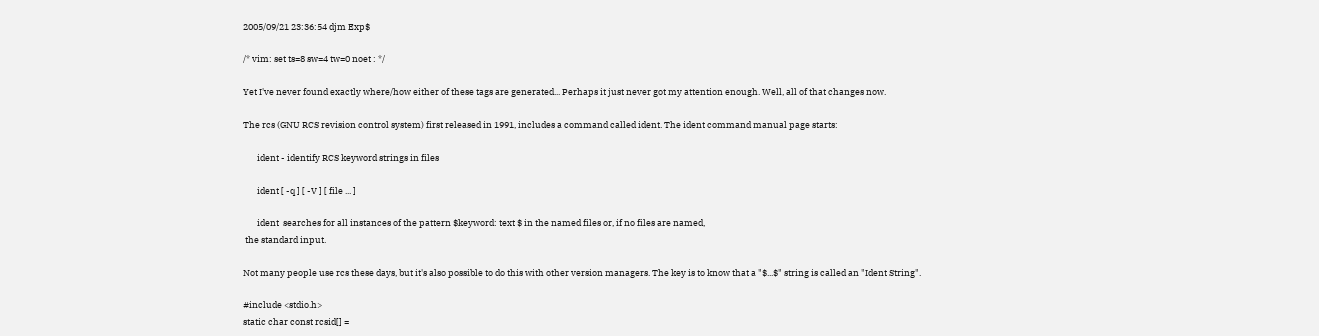2005/09/21 23:36:54 djm Exp$

/* vim: set ts=8 sw=4 tw=0 noet : */

Yet I've never found exactly where/how either of these tags are generated... Perhaps it just never got my attention enough. Well, all of that changes now.

The rcs (GNU RCS revision control system) first released in 1991, includes a command called ident. The ident command manual page starts:

       ident - identify RCS keyword strings in files

       ident [ -q ] [ -V ] [ file ... ]

       ident  searches for all instances of the pattern $keyword: text $ in the named files or, if no files are named,
 the standard input.

Not many people use rcs these days, but it's also possible to do this with other version managers. The key is to know that a "$...$" string is called an "Ident String".

#include <stdio.h>
static char const rcsid[] =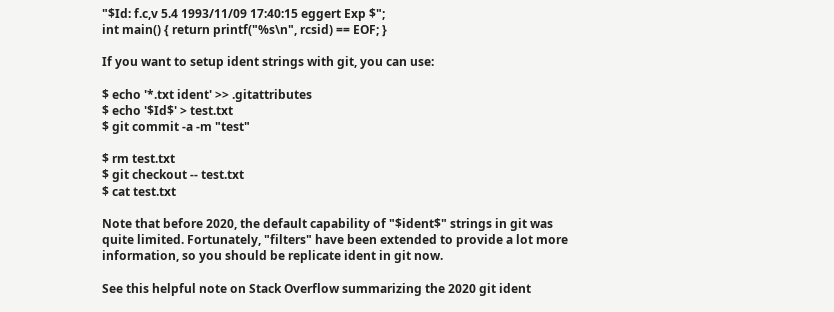"$Id: f.c,v 5.4 1993/11/09 17:40:15 eggert Exp $";
int main() { return printf("%s\n", rcsid) == EOF; }

If you want to setup ident strings with git, you can use:

$ echo '*.txt ident' >> .gitattributes
$ echo '$Id$' > test.txt
$ git commit -a -m "test"

$ rm test.txt
$ git checkout -- test.txt
$ cat test.txt

Note that before 2020, the default capability of "$ident$" strings in git was quite limited. Fortunately, "filters" have been extended to provide a lot more information, so you should be replicate ident in git now.

See this helpful note on Stack Overflow summarizing the 2020 git ident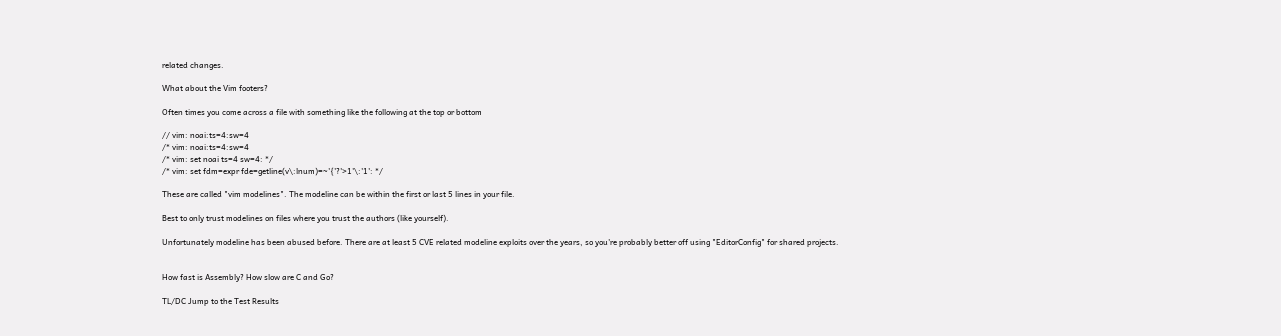related changes.

What about the Vim footers?

Often times you come across a file with something like the following at the top or bottom

// vim: noai:ts=4:sw=4
/* vim: noai:ts=4:sw=4
/* vim: set noai ts=4 sw=4: */
/* vim: set fdm=expr fde=getline(v\:lnum)=~'{'?'>1'\:'1': */

These are called "vim modelines". The modeline can be within the first or last 5 lines in your file.

Best to only trust modelines on files where you trust the authors (like yourself).

Unfortunately modeline has been abused before. There are at least 5 CVE related modeline exploits over the years, so you're probably better off using "EditorConfig" for shared projects.


How fast is Assembly? How slow are C and Go?

TL/DC Jump to the Test Results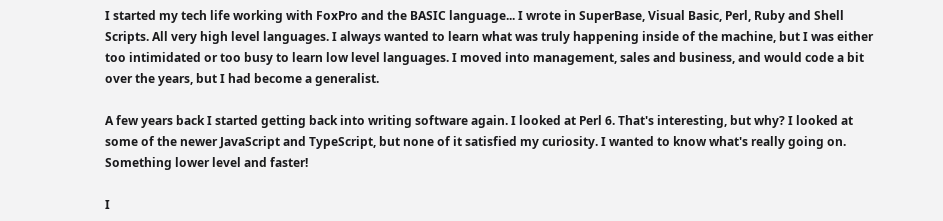I started my tech life working with FoxPro and the BASIC language... I wrote in SuperBase, Visual Basic, Perl, Ruby and Shell Scripts. All very high level languages. I always wanted to learn what was truly happening inside of the machine, but I was either too intimidated or too busy to learn low level languages. I moved into management, sales and business, and would code a bit over the years, but I had become a generalist.

A few years back I started getting back into writing software again. I looked at Perl 6. That's interesting, but why? I looked at some of the newer JavaScript and TypeScript, but none of it satisfied my curiosity. I wanted to know what's really going on. Something lower level and faster!

I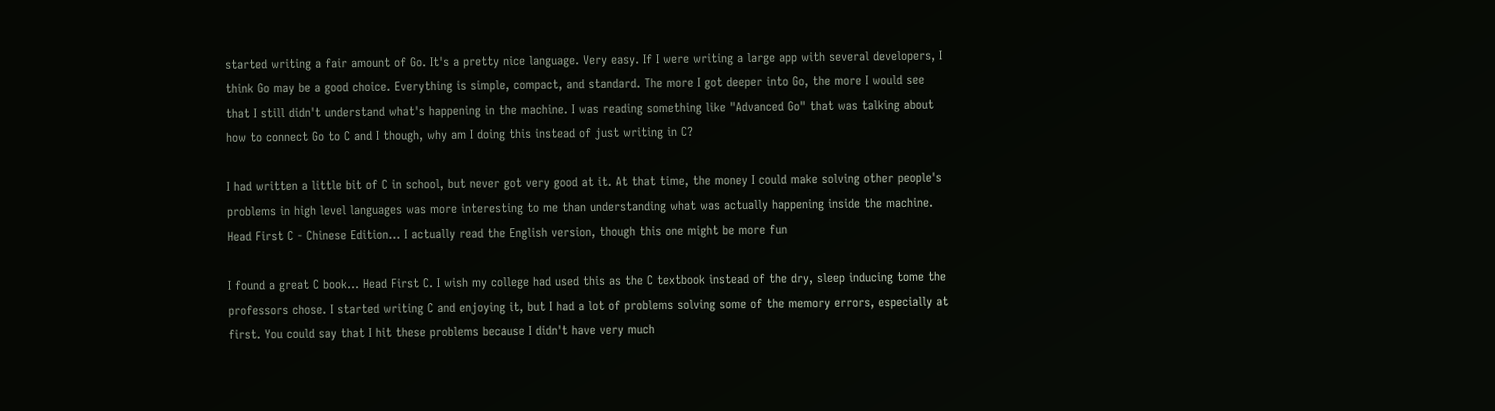started writing a fair amount of Go. It's a pretty nice language. Very easy. If I were writing a large app with several developers, I think Go may be a good choice. Everything is simple, compact, and standard. The more I got deeper into Go, the more I would see that I still didn't understand what's happening in the machine. I was reading something like "Advanced Go" that was talking about how to connect Go to C and I though, why am I doing this instead of just writing in C?

I had written a little bit of C in school, but never got very good at it. At that time, the money I could make solving other people's problems in high level languages was more interesting to me than understanding what was actually happening inside the machine.
Head First C - Chinese Edition... I actually read the English version, though this one might be more fun

I found a great C book... Head First C. I wish my college had used this as the C textbook instead of the dry, sleep inducing tome the professors chose. I started writing C and enjoying it, but I had a lot of problems solving some of the memory errors, especially at first. You could say that I hit these problems because I didn't have very much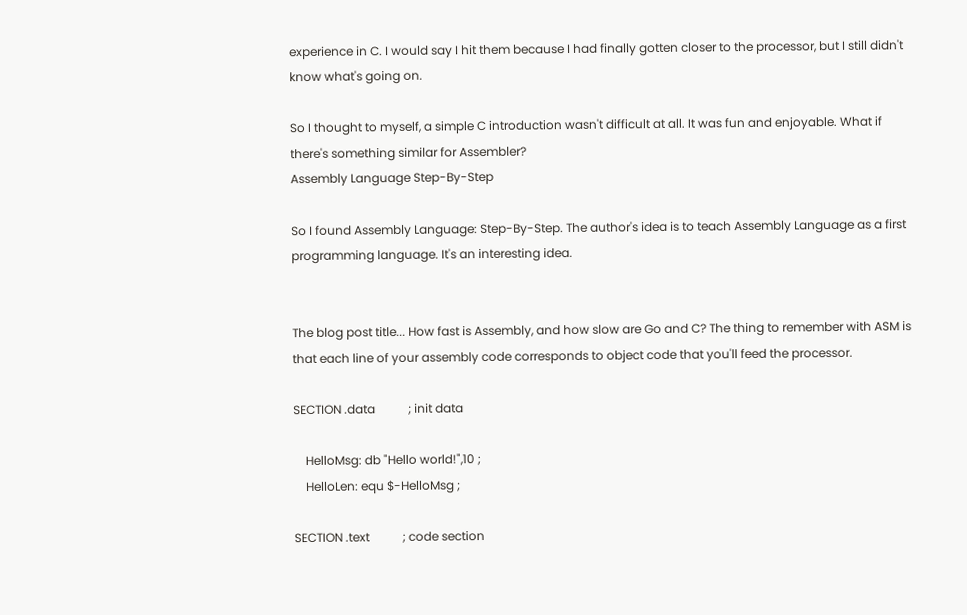experience in C. I would say I hit them because I had finally gotten closer to the processor, but I still didn't know what's going on.

So I thought to myself, a simple C introduction wasn't difficult at all. It was fun and enjoyable. What if there's something similar for Assembler?
Assembly Language Step-By-Step

So I found Assembly Language: Step-By-Step. The author's idea is to teach Assembly Language as a first programming language. It's an interesting idea.


The blog post title... How fast is Assembly, and how slow are Go and C? The thing to remember with ASM is that each line of your assembly code corresponds to object code that you'll feed the processor.

SECTION .data           ; init data

    HelloMsg: db "Hello world!",10 ;
    HelloLen: equ $-HelloMsg ;

SECTION .text           ; code section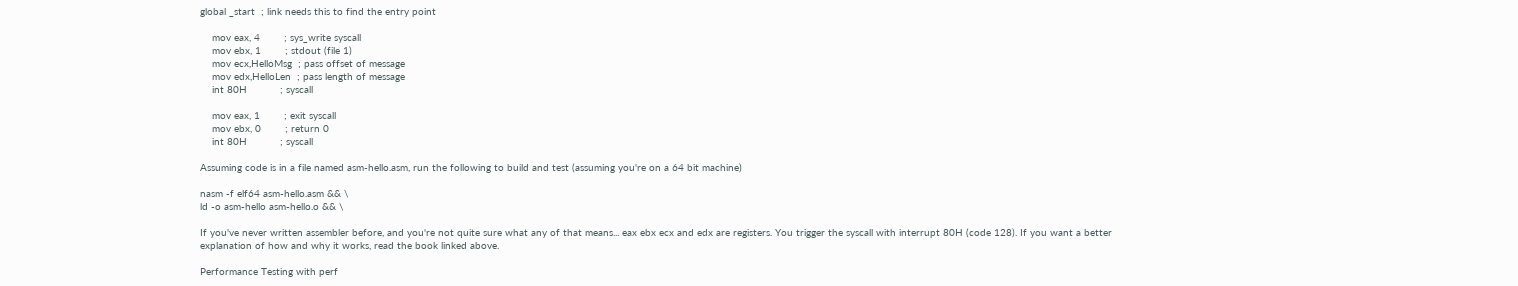global _start  ; link needs this to find the entry point

    mov eax, 4        ; sys_write syscall
    mov ebx, 1        ; stdout (file 1)
    mov ecx,HelloMsg  ; pass offset of message
    mov edx,HelloLen  ; pass length of message
    int 80H           ; syscall

    mov eax, 1        ; exit syscall
    mov ebx, 0        ; return 0
    int 80H           ; syscall

Assuming code is in a file named asm-hello.asm, run the following to build and test (assuming you're on a 64 bit machine)

nasm -f elf64 asm-hello.asm && \
ld -o asm-hello asm-hello.o && \

If you've never written assembler before, and you're not quite sure what any of that means... eax ebx ecx and edx are registers. You trigger the syscall with interrupt 80H (code 128). If you want a better explanation of how and why it works, read the book linked above.

Performance Testing with perf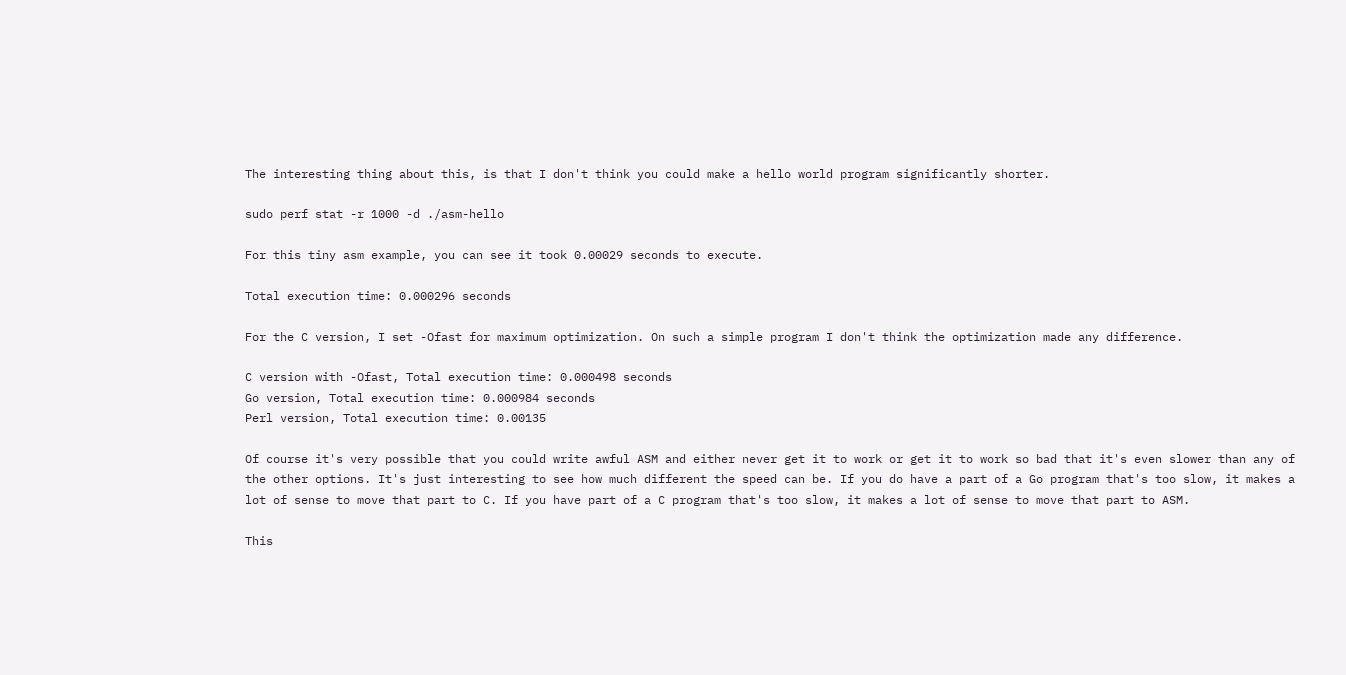The interesting thing about this, is that I don't think you could make a hello world program significantly shorter.

sudo perf stat -r 1000 -d ./asm-hello

For this tiny asm example, you can see it took 0.00029 seconds to execute.

Total execution time: 0.000296 seconds

For the C version, I set -Ofast for maximum optimization. On such a simple program I don't think the optimization made any difference.

C version with -Ofast, Total execution time: 0.000498 seconds
Go version, Total execution time: 0.000984 seconds
Perl version, Total execution time: 0.00135

Of course it's very possible that you could write awful ASM and either never get it to work or get it to work so bad that it's even slower than any of the other options. It's just interesting to see how much different the speed can be. If you do have a part of a Go program that's too slow, it makes a lot of sense to move that part to C. If you have part of a C program that's too slow, it makes a lot of sense to move that part to ASM.

This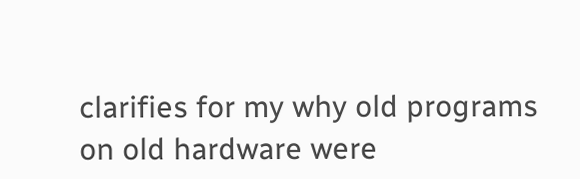clarifies for my why old programs on old hardware were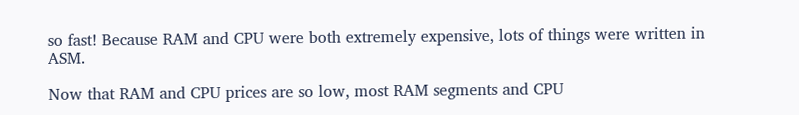so fast! Because RAM and CPU were both extremely expensive, lots of things were written in ASM.

Now that RAM and CPU prices are so low, most RAM segments and CPU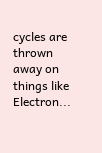cycles are thrown away on things like Electron...